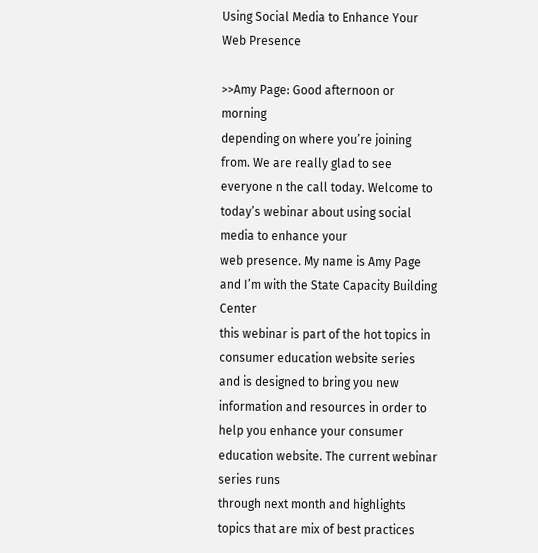Using Social Media to Enhance Your Web Presence

>>Amy Page: Good afternoon or morning
depending on where you’re joining from. We are really glad to see everyone n the call today. Welcome to today’s webinar about using social media to enhance your
web presence. My name is Amy Page and I’m with the State Capacity Building Center
this webinar is part of the hot topics in consumer education website series
and is designed to bring you new information and resources in order to
help you enhance your consumer education website. The current webinar series runs
through next month and highlights topics that are mix of best practices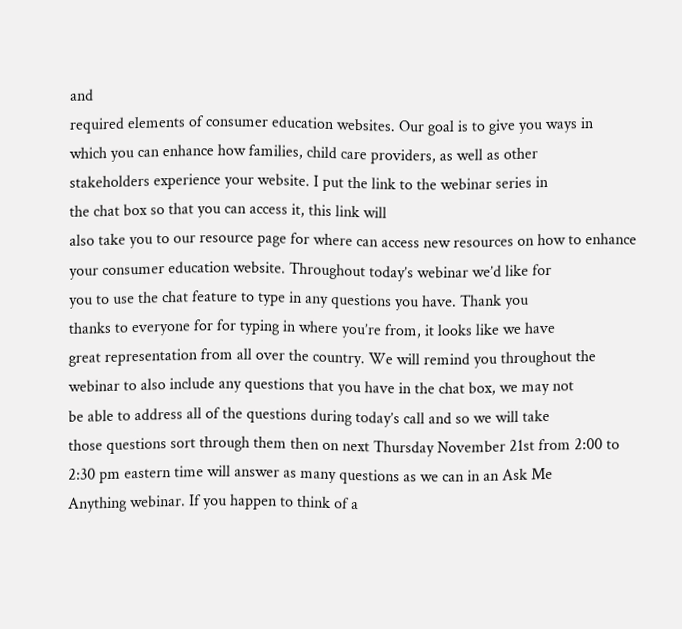and
required elements of consumer education websites. Our goal is to give you ways in
which you can enhance how families, child care providers, as well as other
stakeholders experience your website. I put the link to the webinar series in
the chat box so that you can access it, this link will
also take you to our resource page for where can access new resources on how to enhance your consumer education website. Throughout today’s webinar we’d like for
you to use the chat feature to type in any questions you have. Thank you
thanks to everyone for for typing in where you’re from, it looks like we have
great representation from all over the country. We will remind you throughout the
webinar to also include any questions that you have in the chat box, we may not
be able to address all of the questions during today’s call and so we will take
those questions sort through them then on next Thursday November 21st from 2:00 to 2:30 pm eastern time will answer as many questions as we can in an Ask Me
Anything webinar. If you happen to think of a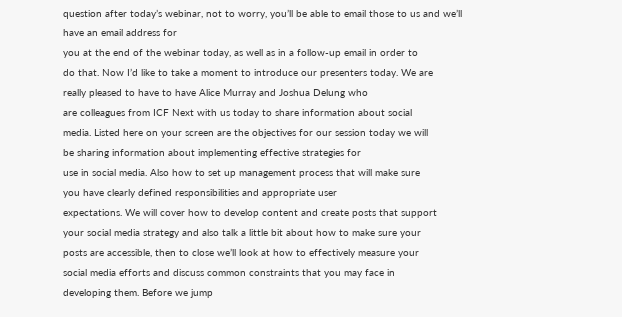question after today’s webinar, not to worry, you’ll be able to email those to us and we’ll have an email address for
you at the end of the webinar today, as well as in a follow-up email in order to
do that. Now I’d like to take a moment to introduce our presenters today. We are
really pleased to have to have Alice Murray and Joshua Delung who
are colleagues from ICF Next with us today to share information about social
media. Listed here on your screen are the objectives for our session today we will
be sharing information about implementing effective strategies for
use in social media. Also how to set up management process that will make sure
you have clearly defined responsibilities and appropriate user
expectations. We will cover how to develop content and create posts that support
your social media strategy and also talk a little bit about how to make sure your
posts are accessible, then to close we’ll look at how to effectively measure your
social media efforts and discuss common constraints that you may face in
developing them. Before we jump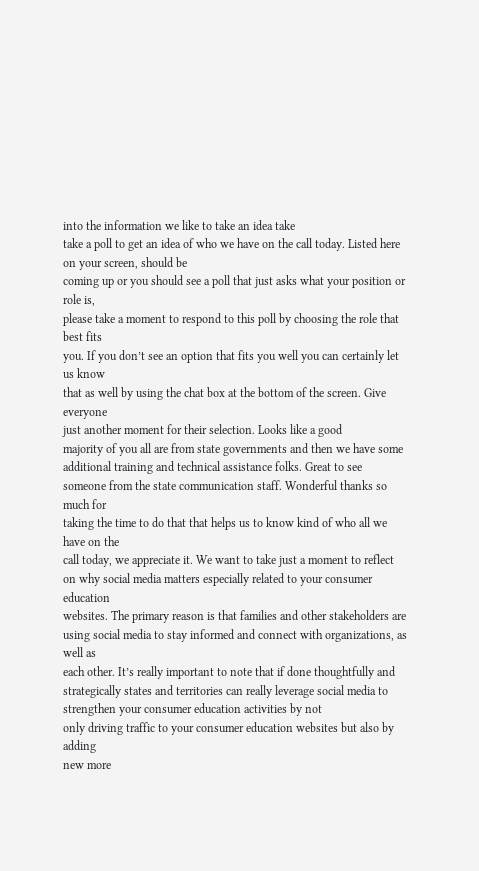into the information we like to take an idea take
take a poll to get an idea of who we have on the call today. Listed here on your screen, should be
coming up or you should see a poll that just asks what your position or role is,
please take a moment to respond to this poll by choosing the role that best fits
you. If you don’t see an option that fits you well you can certainly let us know
that as well by using the chat box at the bottom of the screen. Give everyone
just another moment for their selection. Looks like a good
majority of you all are from state governments and then we have some
additional training and technical assistance folks. Great to see
someone from the state communication staff. Wonderful thanks so much for
taking the time to do that that helps us to know kind of who all we have on the
call today, we appreciate it. We want to take just a moment to reflect
on why social media matters especially related to your consumer education
websites. The primary reason is that families and other stakeholders are
using social media to stay informed and connect with organizations, as well as
each other. It’s really important to note that if done thoughtfully and
strategically states and territories can really leverage social media to
strengthen your consumer education activities by not
only driving traffic to your consumer education websites but also by adding
new more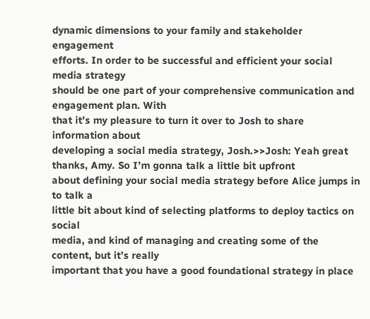dynamic dimensions to your family and stakeholder engagement
efforts. In order to be successful and efficient your social media strategy
should be one part of your comprehensive communication and engagement plan. With
that it’s my pleasure to turn it over to Josh to share information about
developing a social media strategy, Josh.>>Josh: Yeah great thanks, Amy. So I’m gonna talk a little bit upfront
about defining your social media strategy before Alice jumps in to talk a
little bit about kind of selecting platforms to deploy tactics on social
media, and kind of managing and creating some of the content, but it’s really
important that you have a good foundational strategy in place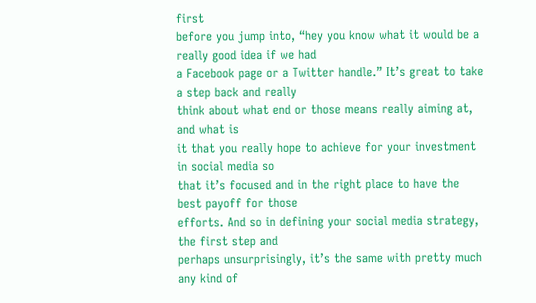first
before you jump into, “hey you know what it would be a really good idea if we had
a Facebook page or a Twitter handle.” It’s great to take a step back and really
think about what end or those means really aiming at, and what is
it that you really hope to achieve for your investment in social media so
that it’s focused and in the right place to have the best payoff for those
efforts. And so in defining your social media strategy, the first step and
perhaps unsurprisingly, it’s the same with pretty much any kind of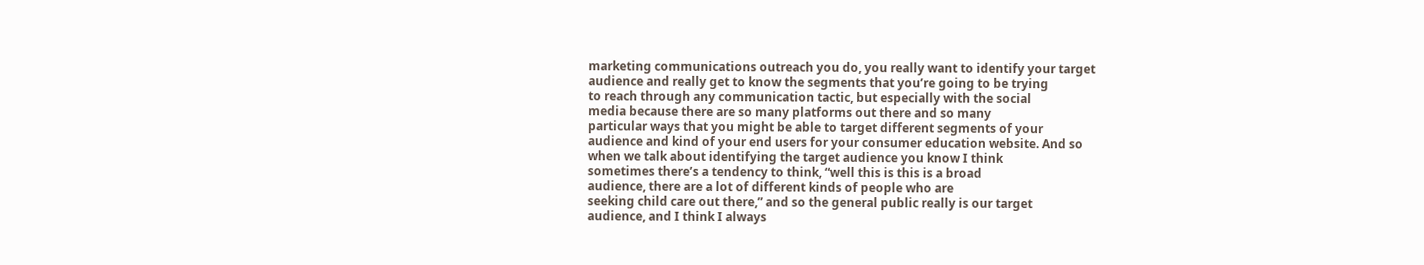marketing communications outreach you do, you really want to identify your target
audience and really get to know the segments that you’re going to be trying
to reach through any communication tactic, but especially with the social
media because there are so many platforms out there and so many
particular ways that you might be able to target different segments of your
audience and kind of your end users for your consumer education website. And so
when we talk about identifying the target audience you know I think
sometimes there’s a tendency to think, “well this is this is a broad
audience, there are a lot of different kinds of people who are
seeking child care out there,” and so the general public really is our target
audience, and I think I always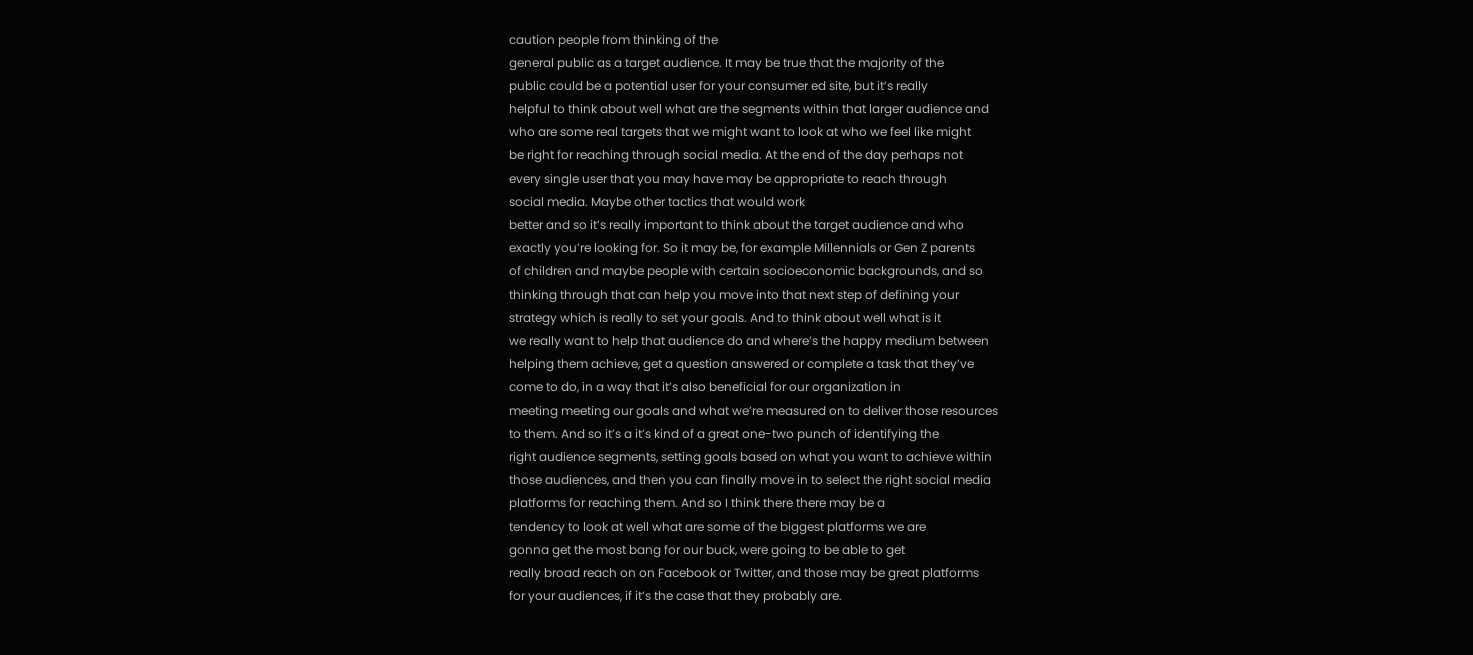caution people from thinking of the
general public as a target audience. It may be true that the majority of the
public could be a potential user for your consumer ed site, but it’s really
helpful to think about well what are the segments within that larger audience and
who are some real targets that we might want to look at who we feel like might
be right for reaching through social media. At the end of the day perhaps not
every single user that you may have may be appropriate to reach through
social media. Maybe other tactics that would work
better and so it’s really important to think about the target audience and who
exactly you’re looking for. So it may be, for example Millennials or Gen Z parents
of children and maybe people with certain socioeconomic backgrounds, and so
thinking through that can help you move into that next step of defining your
strategy which is really to set your goals. And to think about well what is it
we really want to help that audience do and where’s the happy medium between
helping them achieve, get a question answered or complete a task that they’ve
come to do, in a way that it’s also beneficial for our organization in
meeting meeting our goals and what we’re measured on to deliver those resources
to them. And so it’s a it’s kind of a great one-two punch of identifying the
right audience segments, setting goals based on what you want to achieve within
those audiences, and then you can finally move in to select the right social media
platforms for reaching them. And so I think there there may be a
tendency to look at well what are some of the biggest platforms we are
gonna get the most bang for our buck, were going to be able to get
really broad reach on on Facebook or Twitter, and those may be great platforms
for your audiences, if it’s the case that they probably are.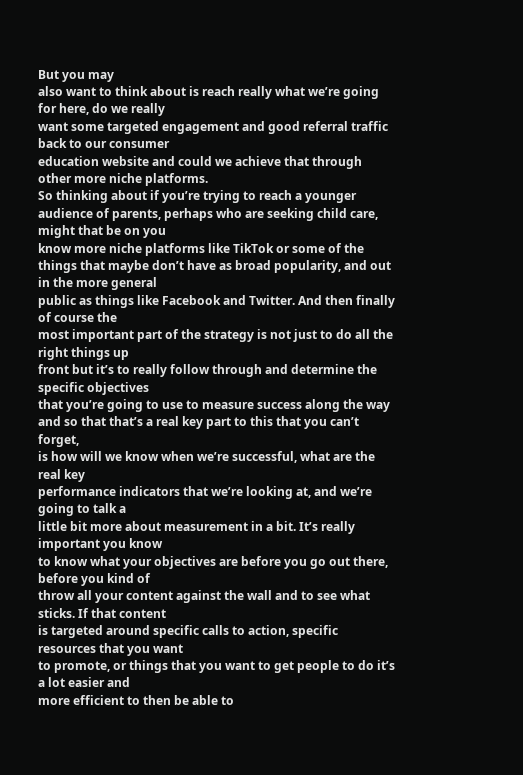But you may
also want to think about is reach really what we’re going for here, do we really
want some targeted engagement and good referral traffic back to our consumer
education website and could we achieve that through other more niche platforms.
So thinking about if you’re trying to reach a younger
audience of parents, perhaps who are seeking child care, might that be on you
know more niche platforms like TikTok or some of the
things that maybe don’t have as broad popularity, and out in the more general
public as things like Facebook and Twitter. And then finally of course the
most important part of the strategy is not just to do all the right things up
front but it’s to really follow through and determine the specific objectives
that you’re going to use to measure success along the way and so that that’s a real key part to this that you can’t forget,
is how will we know when we’re successful, what are the real key
performance indicators that we’re looking at, and we’re going to talk a
little bit more about measurement in a bit. It’s really important you know
to know what your objectives are before you go out there, before you kind of
throw all your content against the wall and to see what sticks. If that content
is targeted around specific calls to action, specific resources that you want
to promote, or things that you want to get people to do it’s a lot easier and
more efficient to then be able to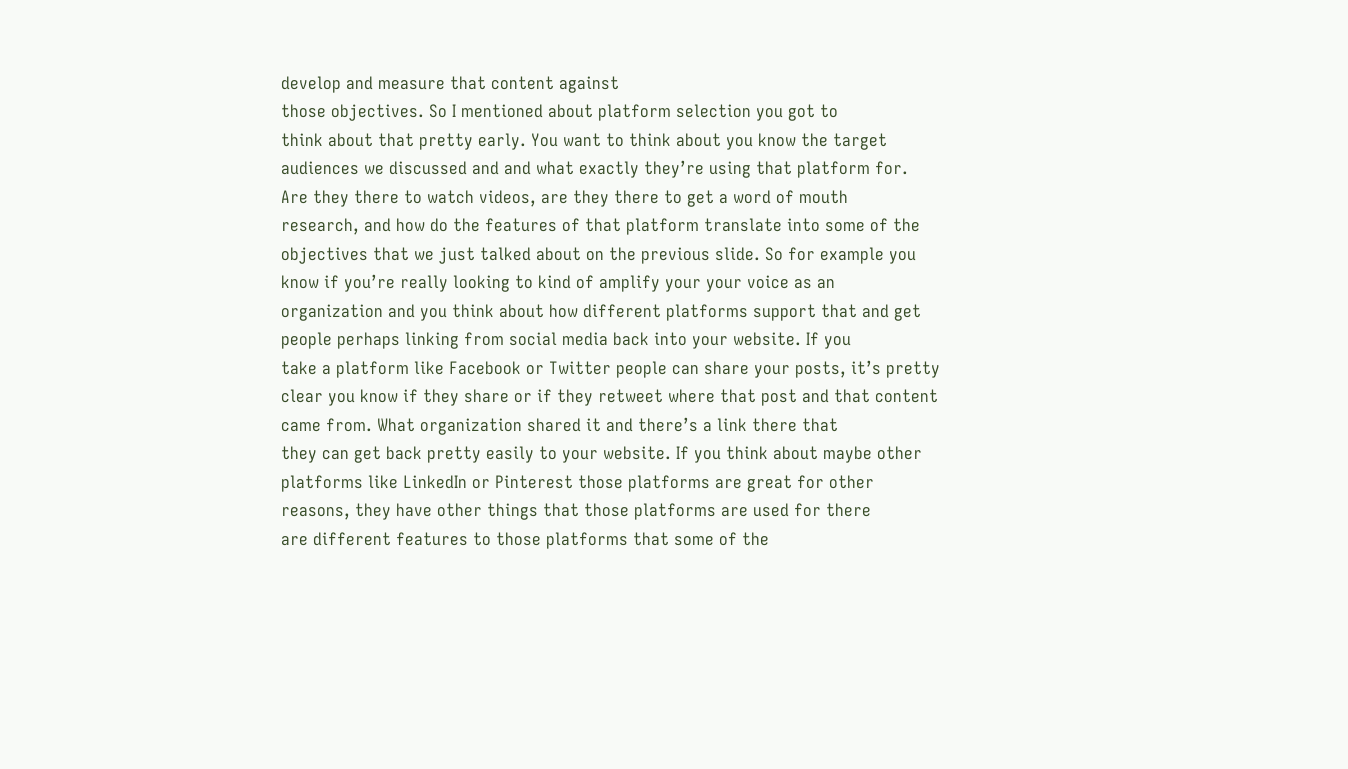develop and measure that content against
those objectives. So I mentioned about platform selection you got to
think about that pretty early. You want to think about you know the target
audiences we discussed and and what exactly they’re using that platform for.
Are they there to watch videos, are they there to get a word of mouth
research, and how do the features of that platform translate into some of the
objectives that we just talked about on the previous slide. So for example you
know if you’re really looking to kind of amplify your your voice as an
organization and you think about how different platforms support that and get
people perhaps linking from social media back into your website. If you
take a platform like Facebook or Twitter people can share your posts, it’s pretty
clear you know if they share or if they retweet where that post and that content
came from. What organization shared it and there’s a link there that
they can get back pretty easily to your website. If you think about maybe other
platforms like LinkedIn or Pinterest those platforms are great for other
reasons, they have other things that those platforms are used for there
are different features to those platforms that some of the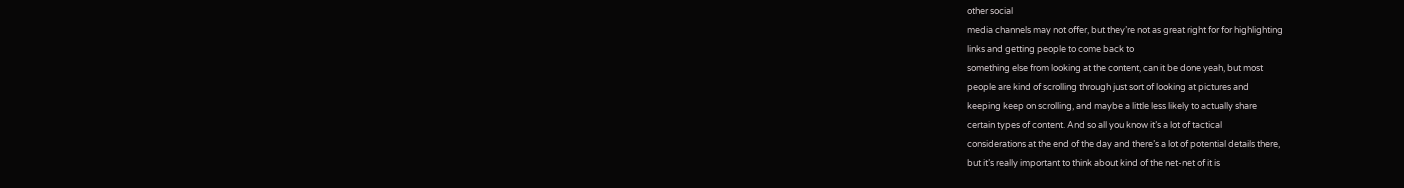other social
media channels may not offer, but they’re not as great right for for highlighting
links and getting people to come back to
something else from looking at the content, can it be done yeah, but most
people are kind of scrolling through just sort of looking at pictures and
keeping keep on scrolling, and maybe a little less likely to actually share
certain types of content. And so all you know it’s a lot of tactical
considerations at the end of the day and there’s a lot of potential details there,
but it’s really important to think about kind of the net-net of it is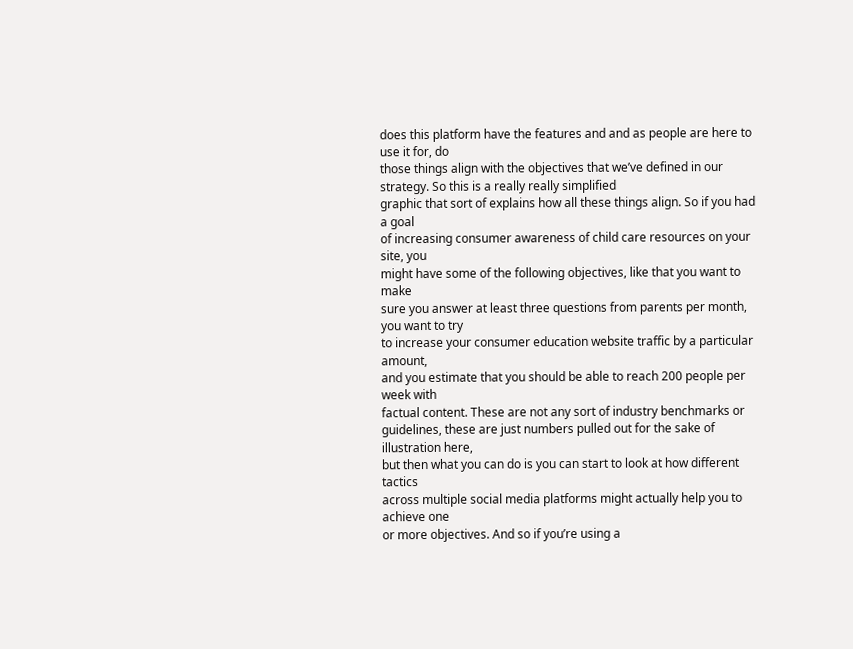does this platform have the features and and as people are here to use it for, do
those things align with the objectives that we’ve defined in our strategy. So this is a really really simplified
graphic that sort of explains how all these things align. So if you had a goal
of increasing consumer awareness of child care resources on your site, you
might have some of the following objectives, like that you want to make
sure you answer at least three questions from parents per month, you want to try
to increase your consumer education website traffic by a particular amount,
and you estimate that you should be able to reach 200 people per week with
factual content. These are not any sort of industry benchmarks or
guidelines, these are just numbers pulled out for the sake of illustration here,
but then what you can do is you can start to look at how different tactics
across multiple social media platforms might actually help you to achieve one
or more objectives. And so if you’re using a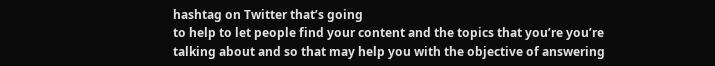hashtag on Twitter that’s going
to help to let people find your content and the topics that you’re you’re
talking about and so that may help you with the objective of answering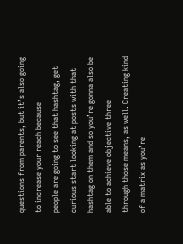questions from parents, but it’s also going to increase your reach because
people are going to see that hashtag, get curious start looking at posts with that
hashtag on them and so you’re gonna also be able to achieve objective three
through those means, as well. Creating kind of a matrix as you’re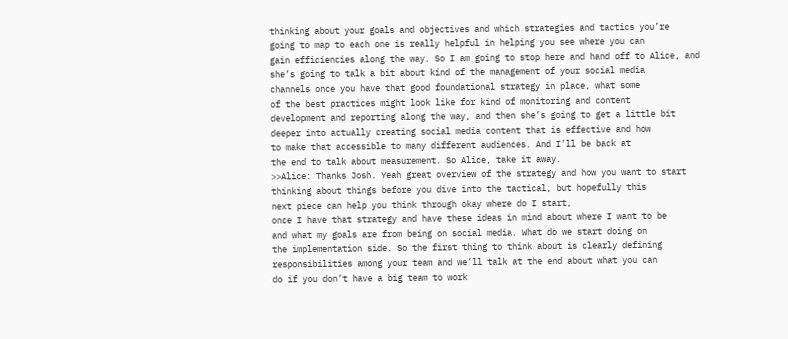thinking about your goals and objectives and which strategies and tactics you’re
going to map to each one is really helpful in helping you see where you can
gain efficiencies along the way. So I am going to stop here and hand off to Alice, and
she’s going to talk a bit about kind of the management of your social media
channels once you have that good foundational strategy in place, what some
of the best practices might look like for kind of monitoring and content
development and reporting along the way, and then she’s going to get a little bit
deeper into actually creating social media content that is effective and how
to make that accessible to many different audiences. And I’ll be back at
the end to talk about measurement. So Alice, take it away.
>>Alice: Thanks Josh. Yeah great overview of the strategy and how you want to start
thinking about things before you dive into the tactical, but hopefully this
next piece can help you think through okay where do I start,
once I have that strategy and have these ideas in mind about where I want to be
and what my goals are from being on social media. What do we start doing on
the implementation side. So the first thing to think about is clearly defining
responsibilities among your team and we’ll talk at the end about what you can
do if you don’t have a big team to work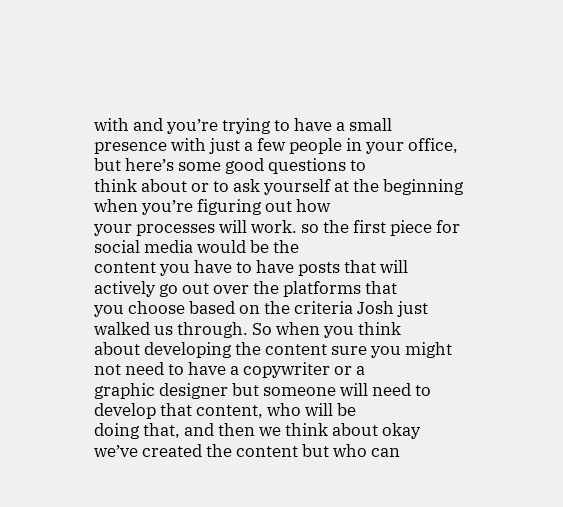with and you’re trying to have a small
presence with just a few people in your office, but here’s some good questions to
think about or to ask yourself at the beginning when you’re figuring out how
your processes will work. so the first piece for social media would be the
content you have to have posts that will actively go out over the platforms that
you choose based on the criteria Josh just walked us through. So when you think
about developing the content sure you might not need to have a copywriter or a
graphic designer but someone will need to develop that content, who will be
doing that, and then we think about okay we’ve created the content but who can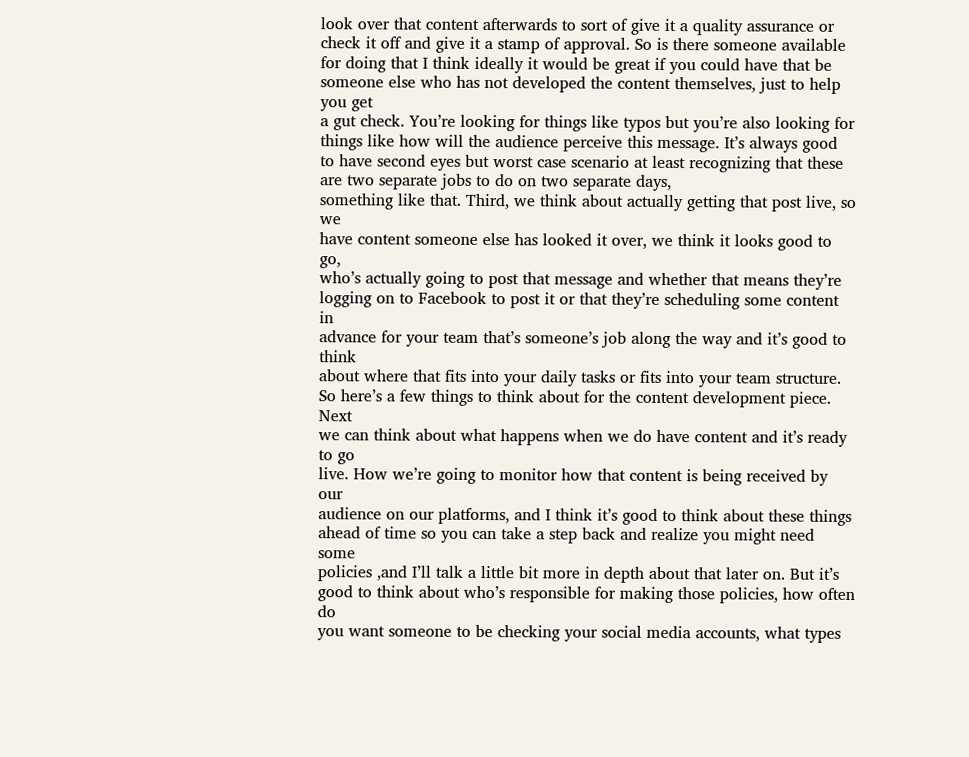look over that content afterwards to sort of give it a quality assurance or
check it off and give it a stamp of approval. So is there someone available
for doing that I think ideally it would be great if you could have that be
someone else who has not developed the content themselves, just to help you get
a gut check. You’re looking for things like typos but you’re also looking for
things like how will the audience perceive this message. It’s always good
to have second eyes but worst case scenario at least recognizing that these
are two separate jobs to do on two separate days,
something like that. Third, we think about actually getting that post live, so we
have content someone else has looked it over, we think it looks good to go,
who’s actually going to post that message and whether that means they’re
logging on to Facebook to post it or that they’re scheduling some content in
advance for your team that’s someone’s job along the way and it’s good to think
about where that fits into your daily tasks or fits into your team structure.
So here’s a few things to think about for the content development piece. Next
we can think about what happens when we do have content and it’s ready to go
live. How we’re going to monitor how that content is being received by our
audience on our platforms, and I think it’s good to think about these things
ahead of time so you can take a step back and realize you might need some
policies ,and I’ll talk a little bit more in depth about that later on. But it’s
good to think about who’s responsible for making those policies, how often do
you want someone to be checking your social media accounts, what types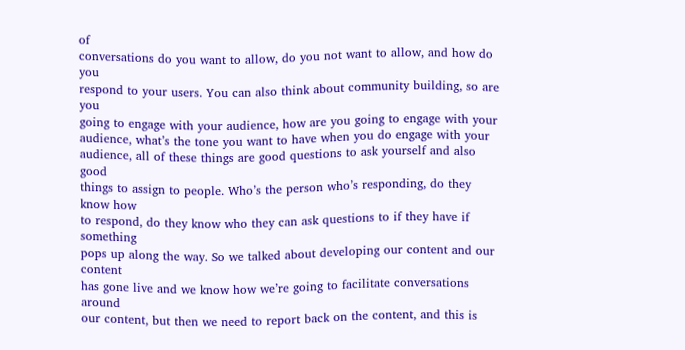of
conversations do you want to allow, do you not want to allow, and how do you
respond to your users. You can also think about community building, so are you
going to engage with your audience, how are you going to engage with your
audience, what’s the tone you want to have when you do engage with your
audience, all of these things are good questions to ask yourself and also good
things to assign to people. Who’s the person who’s responding, do they know how
to respond, do they know who they can ask questions to if they have if something
pops up along the way. So we talked about developing our content and our content
has gone live and we know how we’re going to facilitate conversations around
our content, but then we need to report back on the content, and this is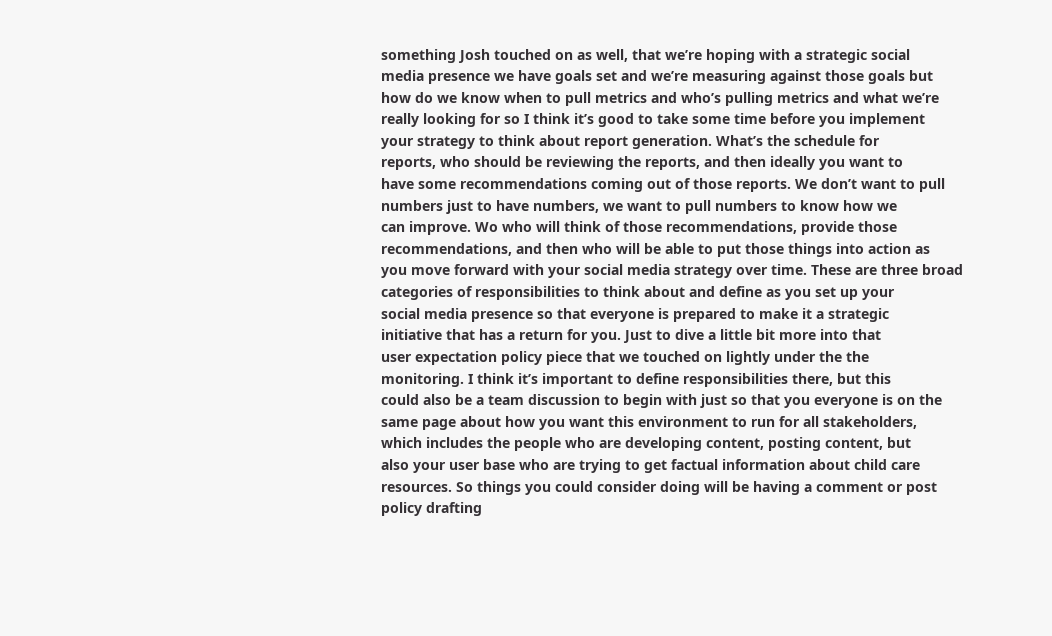something Josh touched on as well, that we’re hoping with a strategic social
media presence we have goals set and we’re measuring against those goals but
how do we know when to pull metrics and who’s pulling metrics and what we’re
really looking for so I think it’s good to take some time before you implement
your strategy to think about report generation. What’s the schedule for
reports, who should be reviewing the reports, and then ideally you want to
have some recommendations coming out of those reports. We don’t want to pull
numbers just to have numbers, we want to pull numbers to know how we
can improve. Wo who will think of those recommendations, provide those
recommendations, and then who will be able to put those things into action as
you move forward with your social media strategy over time. These are three broad
categories of responsibilities to think about and define as you set up your
social media presence so that everyone is prepared to make it a strategic
initiative that has a return for you. Just to dive a little bit more into that
user expectation policy piece that we touched on lightly under the the
monitoring. I think it’s important to define responsibilities there, but this
could also be a team discussion to begin with just so that you everyone is on the
same page about how you want this environment to run for all stakeholders,
which includes the people who are developing content, posting content, but
also your user base who are trying to get factual information about child care
resources. So things you could consider doing will be having a comment or post
policy drafting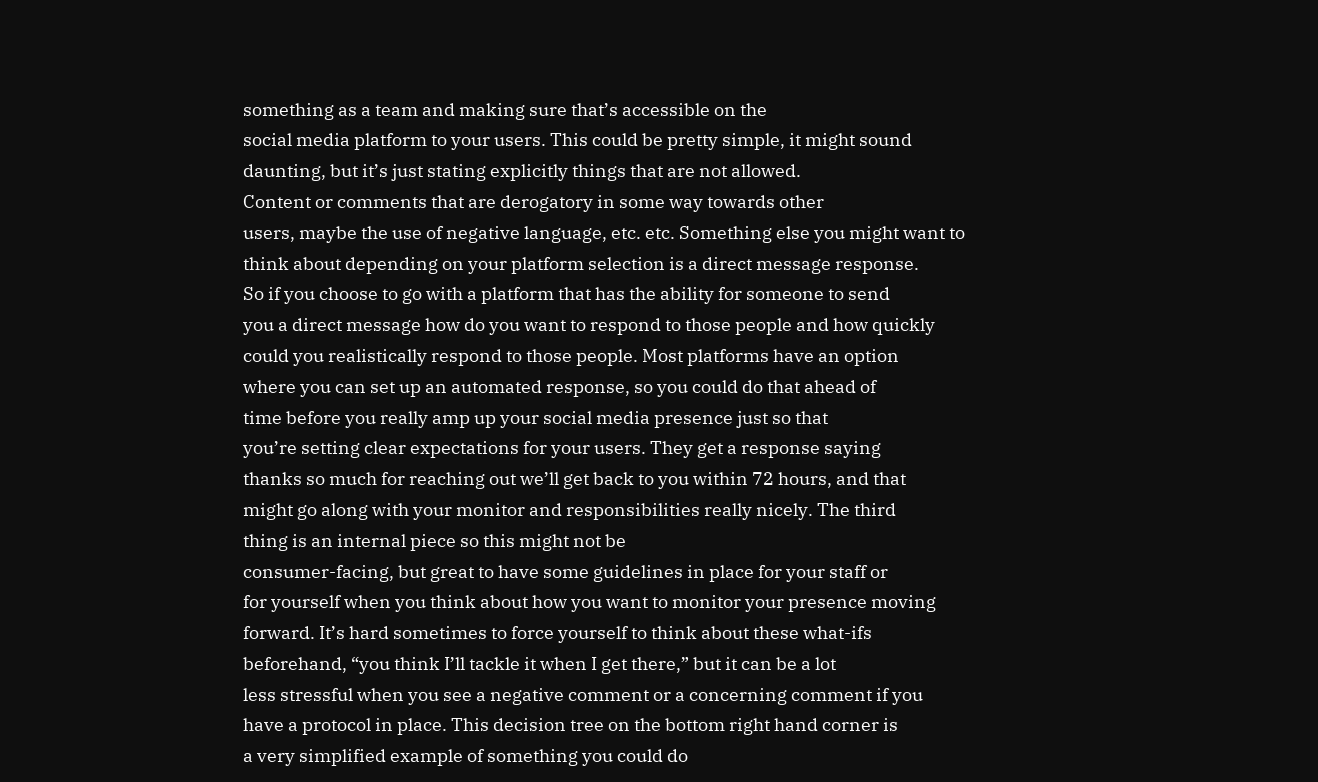something as a team and making sure that’s accessible on the
social media platform to your users. This could be pretty simple, it might sound
daunting, but it’s just stating explicitly things that are not allowed.
Content or comments that are derogatory in some way towards other
users, maybe the use of negative language, etc. etc. Something else you might want to
think about depending on your platform selection is a direct message response.
So if you choose to go with a platform that has the ability for someone to send
you a direct message how do you want to respond to those people and how quickly
could you realistically respond to those people. Most platforms have an option
where you can set up an automated response, so you could do that ahead of
time before you really amp up your social media presence just so that
you’re setting clear expectations for your users. They get a response saying
thanks so much for reaching out we’ll get back to you within 72 hours, and that
might go along with your monitor and responsibilities really nicely. The third
thing is an internal piece so this might not be
consumer-facing, but great to have some guidelines in place for your staff or
for yourself when you think about how you want to monitor your presence moving
forward. It’s hard sometimes to force yourself to think about these what-ifs
beforehand, “you think I’ll tackle it when I get there,” but it can be a lot
less stressful when you see a negative comment or a concerning comment if you
have a protocol in place. This decision tree on the bottom right hand corner is
a very simplified example of something you could do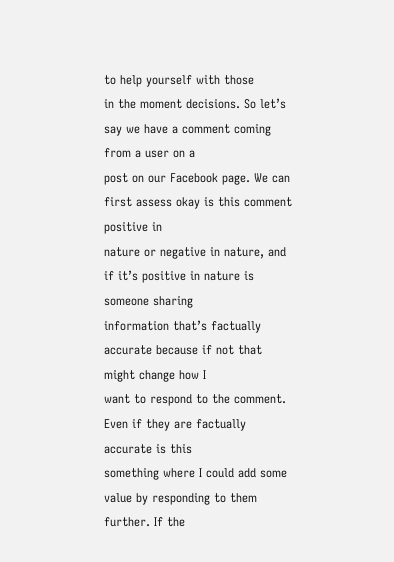to help yourself with those
in the moment decisions. So let’s say we have a comment coming from a user on a
post on our Facebook page. We can first assess okay is this comment positive in
nature or negative in nature, and if it’s positive in nature is someone sharing
information that’s factually accurate because if not that might change how I
want to respond to the comment. Even if they are factually accurate is this
something where I could add some value by responding to them further. If the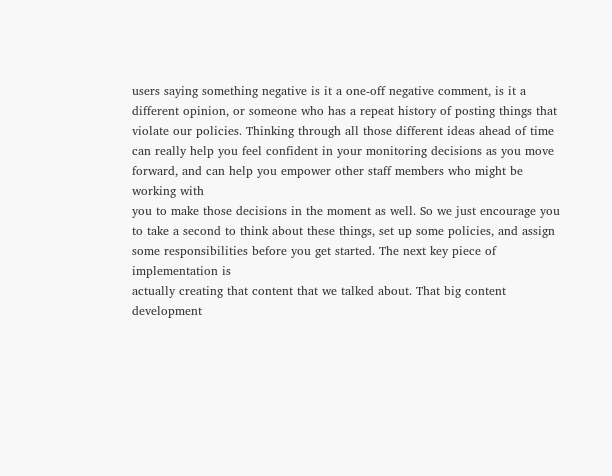users saying something negative is it a one-off negative comment, is it a
different opinion, or someone who has a repeat history of posting things that
violate our policies. Thinking through all those different ideas ahead of time
can really help you feel confident in your monitoring decisions as you move
forward, and can help you empower other staff members who might be working with
you to make those decisions in the moment as well. So we just encourage you
to take a second to think about these things, set up some policies, and assign
some responsibilities before you get started. The next key piece of implementation is
actually creating that content that we talked about. That big content
development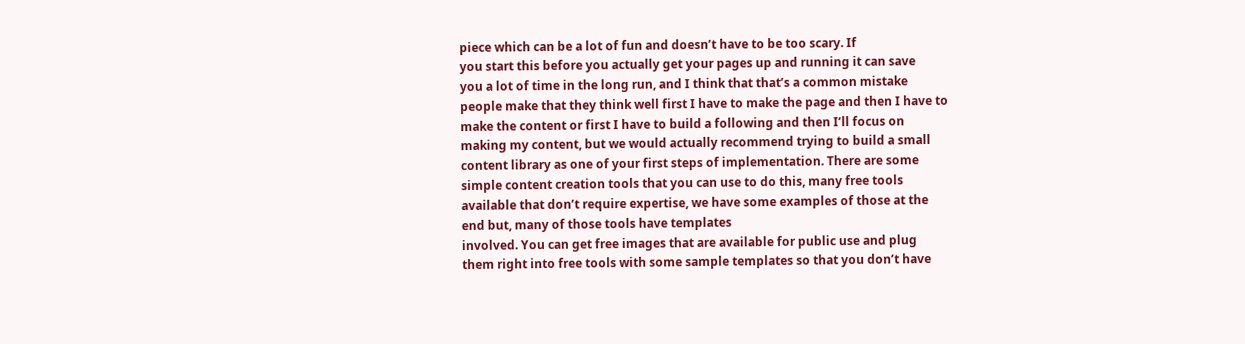piece which can be a lot of fun and doesn’t have to be too scary. If
you start this before you actually get your pages up and running it can save
you a lot of time in the long run, and I think that that’s a common mistake
people make that they think well first I have to make the page and then I have to
make the content or first I have to build a following and then I’ll focus on
making my content, but we would actually recommend trying to build a small
content library as one of your first steps of implementation. There are some
simple content creation tools that you can use to do this, many free tools
available that don’t require expertise, we have some examples of those at the
end but, many of those tools have templates
involved. You can get free images that are available for public use and plug
them right into free tools with some sample templates so that you don’t have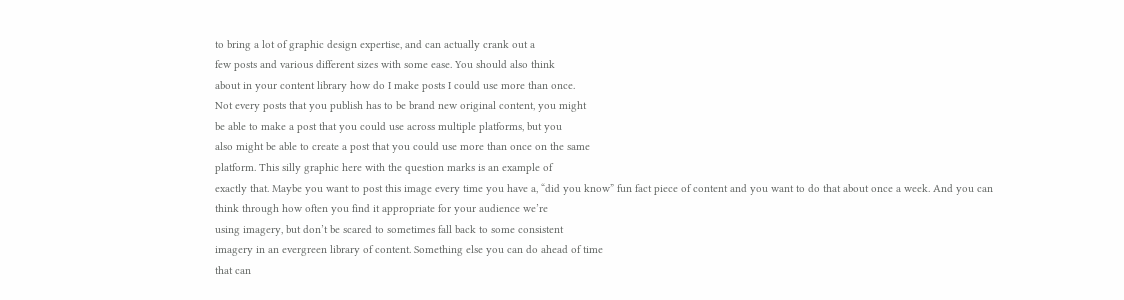to bring a lot of graphic design expertise, and can actually crank out a
few posts and various different sizes with some ease. You should also think
about in your content library how do I make posts I could use more than once.
Not every posts that you publish has to be brand new original content, you might
be able to make a post that you could use across multiple platforms, but you
also might be able to create a post that you could use more than once on the same
platform. This silly graphic here with the question marks is an example of
exactly that. Maybe you want to post this image every time you have a, “did you know” fun fact piece of content and you want to do that about once a week. And you can
think through how often you find it appropriate for your audience we’re
using imagery, but don’t be scared to sometimes fall back to some consistent
imagery in an evergreen library of content. Something else you can do ahead of time
that can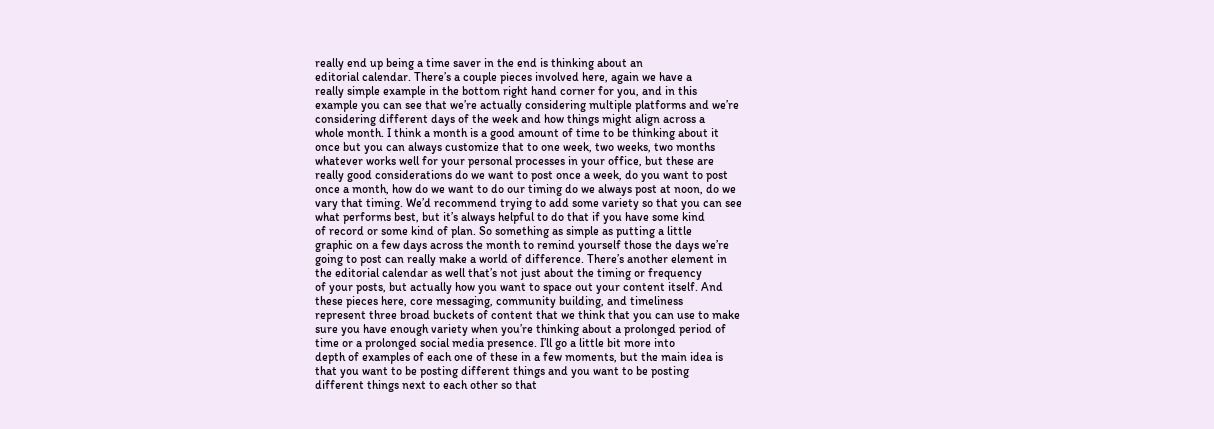really end up being a time saver in the end is thinking about an
editorial calendar. There’s a couple pieces involved here, again we have a
really simple example in the bottom right hand corner for you, and in this
example you can see that we’re actually considering multiple platforms and we’re
considering different days of the week and how things might align across a
whole month. I think a month is a good amount of time to be thinking about it
once but you can always customize that to one week, two weeks, two months
whatever works well for your personal processes in your office, but these are
really good considerations do we want to post once a week, do you want to post
once a month, how do we want to do our timing do we always post at noon, do we
vary that timing. We’d recommend trying to add some variety so that you can see
what performs best, but it’s always helpful to do that if you have some kind
of record or some kind of plan. So something as simple as putting a little
graphic on a few days across the month to remind yourself those the days we’re
going to post can really make a world of difference. There’s another element in
the editorial calendar as well that’s not just about the timing or frequency
of your posts, but actually how you want to space out your content itself. And
these pieces here, core messaging, community building, and timeliness
represent three broad buckets of content that we think that you can use to make
sure you have enough variety when you’re thinking about a prolonged period of
time or a prolonged social media presence. I’ll go a little bit more into
depth of examples of each one of these in a few moments, but the main idea is
that you want to be posting different things and you want to be posting
different things next to each other so that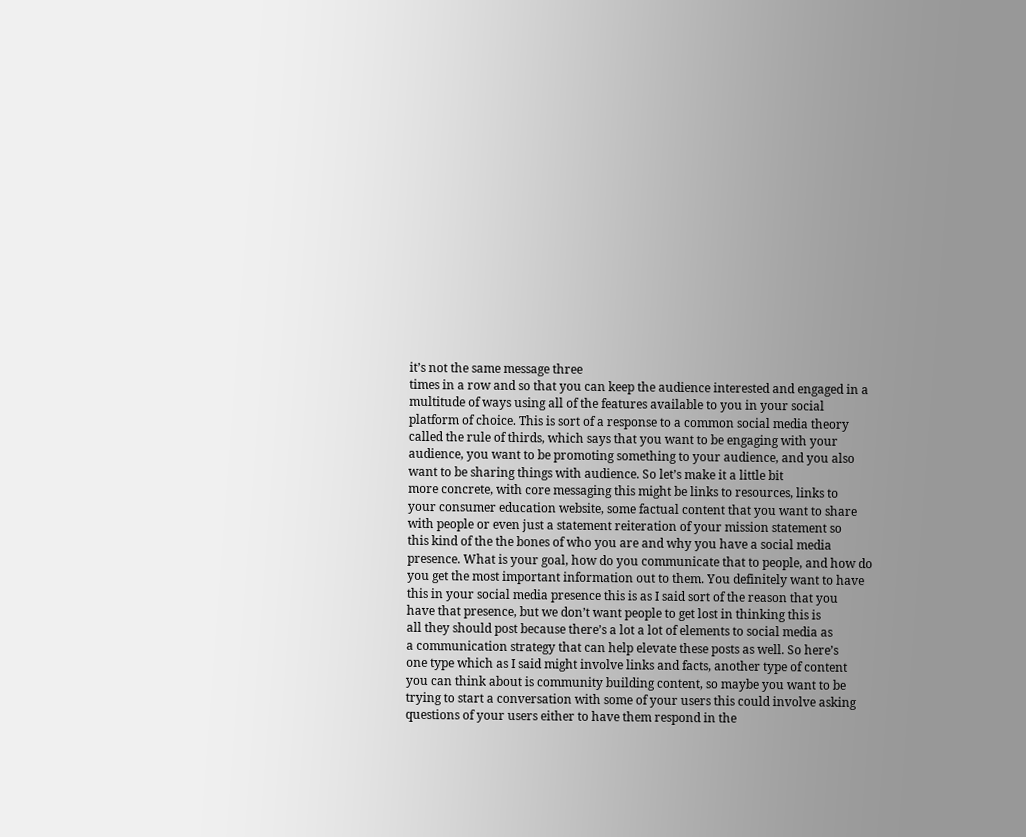it’s not the same message three
times in a row and so that you can keep the audience interested and engaged in a
multitude of ways using all of the features available to you in your social
platform of choice. This is sort of a response to a common social media theory
called the rule of thirds, which says that you want to be engaging with your
audience, you want to be promoting something to your audience, and you also
want to be sharing things with audience. So let’s make it a little bit
more concrete, with core messaging this might be links to resources, links to
your consumer education website, some factual content that you want to share
with people or even just a statement reiteration of your mission statement so
this kind of the the bones of who you are and why you have a social media
presence. What is your goal, how do you communicate that to people, and how do
you get the most important information out to them. You definitely want to have
this in your social media presence this is as I said sort of the reason that you
have that presence, but we don’t want people to get lost in thinking this is
all they should post because there’s a lot a lot of elements to social media as
a communication strategy that can help elevate these posts as well. So here’s
one type which as I said might involve links and facts, another type of content
you can think about is community building content, so maybe you want to be
trying to start a conversation with some of your users this could involve asking
questions of your users either to have them respond in the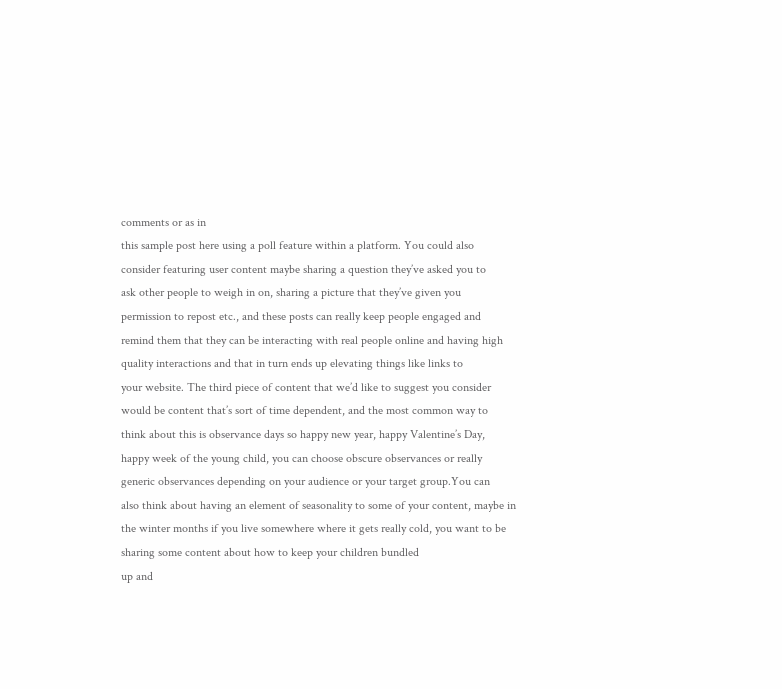comments or as in
this sample post here using a poll feature within a platform. You could also
consider featuring user content maybe sharing a question they’ve asked you to
ask other people to weigh in on, sharing a picture that they’ve given you
permission to repost etc., and these posts can really keep people engaged and
remind them that they can be interacting with real people online and having high
quality interactions and that in turn ends up elevating things like links to
your website. The third piece of content that we’d like to suggest you consider
would be content that’s sort of time dependent, and the most common way to
think about this is observance days so happy new year, happy Valentine’s Day,
happy week of the young child, you can choose obscure observances or really
generic observances depending on your audience or your target group.You can
also think about having an element of seasonality to some of your content, maybe in the winter months if you live somewhere where it gets really cold, you want to be sharing some content about how to keep your children bundled
up and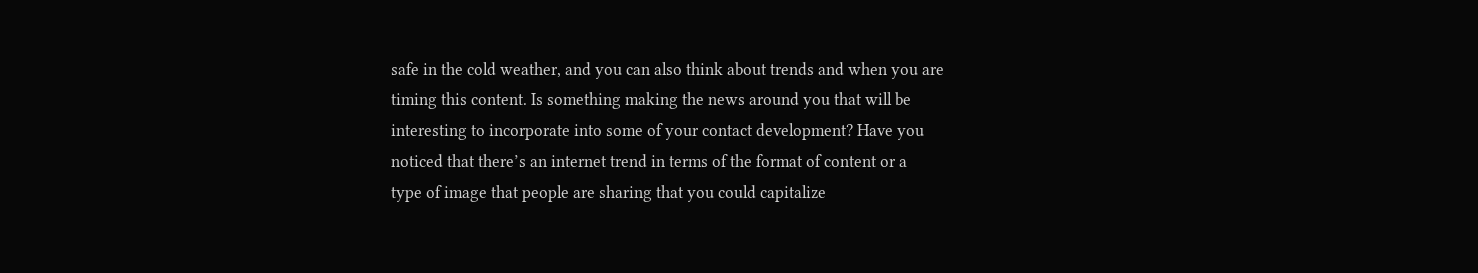safe in the cold weather, and you can also think about trends and when you are
timing this content. Is something making the news around you that will be
interesting to incorporate into some of your contact development? Have you
noticed that there’s an internet trend in terms of the format of content or a
type of image that people are sharing that you could capitalize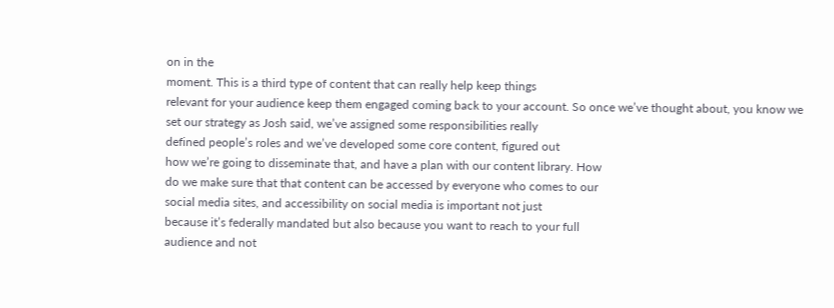on in the
moment. This is a third type of content that can really help keep things
relevant for your audience keep them engaged coming back to your account. So once we’ve thought about, you know we
set our strategy as Josh said, we’ve assigned some responsibilities really
defined people’s roles and we’ve developed some core content, figured out
how we’re going to disseminate that, and have a plan with our content library. How
do we make sure that that content can be accessed by everyone who comes to our
social media sites, and accessibility on social media is important not just
because it’s federally mandated but also because you want to reach to your full
audience and not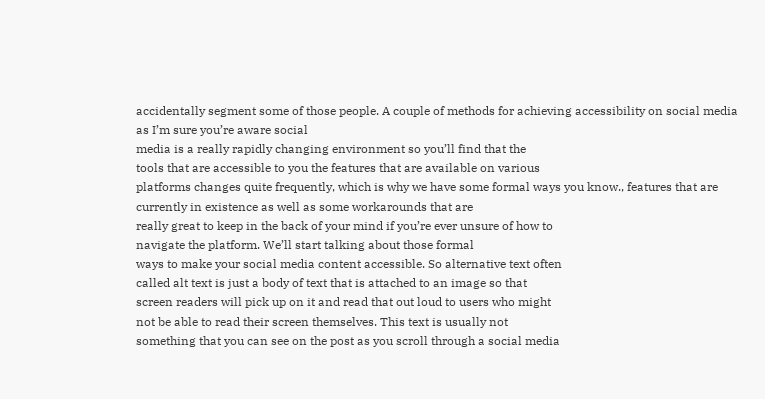accidentally segment some of those people. A couple of methods for achieving accessibility on social media as I’m sure you’re aware social
media is a really rapidly changing environment so you’ll find that the
tools that are accessible to you the features that are available on various
platforms changes quite frequently, which is why we have some formal ways you know., features that are currently in existence as well as some workarounds that are
really great to keep in the back of your mind if you’re ever unsure of how to
navigate the platform. We’ll start talking about those formal
ways to make your social media content accessible. So alternative text often
called alt text is just a body of text that is attached to an image so that
screen readers will pick up on it and read that out loud to users who might
not be able to read their screen themselves. This text is usually not
something that you can see on the post as you scroll through a social media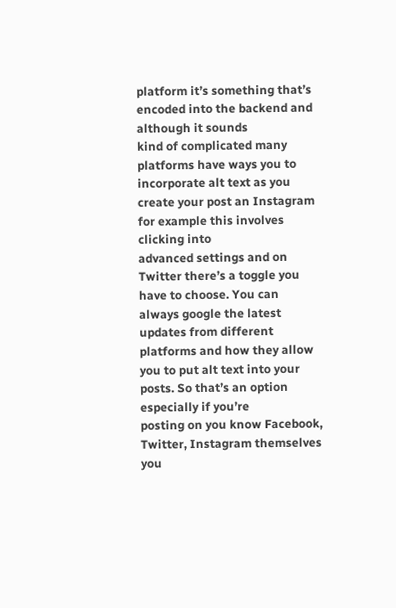platform it’s something that’s encoded into the backend and although it sounds
kind of complicated many platforms have ways you to incorporate alt text as you
create your post an Instagram for example this involves clicking into
advanced settings and on Twitter there’s a toggle you have to choose. You can
always google the latest updates from different platforms and how they allow
you to put alt text into your posts. So that’s an option especially if you’re
posting on you know Facebook, Twitter, Instagram themselves you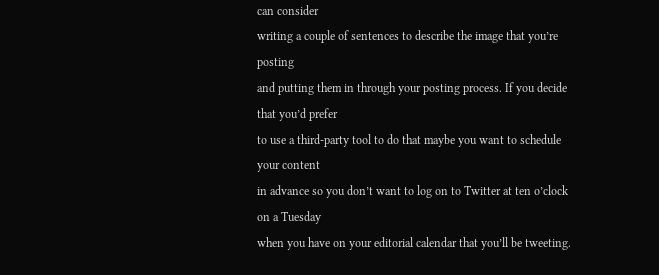can consider
writing a couple of sentences to describe the image that you’re posting
and putting them in through your posting process. If you decide that you’d prefer
to use a third-party tool to do that maybe you want to schedule your content
in advance so you don’t want to log on to Twitter at ten o’clock on a Tuesday
when you have on your editorial calendar that you’ll be tweeting.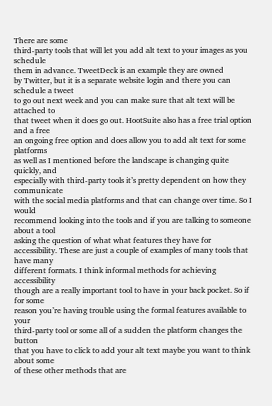There are some
third-party tools that will let you add alt text to your images as you schedule
them in advance. TweetDeck is an example they are owned
by Twitter, but it is a separate website login and there you can schedule a tweet
to go out next week and you can make sure that alt text will be attached to
that tweet when it does go out. HootSuite also has a free trial option and a free
an ongoing free option and does allow you to add alt text for some platforms
as well as I mentioned before the landscape is changing quite quickly, and
especially with third-party tools it’s pretty dependent on how they communicate
with the social media platforms and that can change over time. So I would
recommend looking into the tools and if you are talking to someone about a tool
asking the question of what what features they have for
accessibility. These are just a couple of examples of many tools that have many
different formats. I think informal methods for achieving accessibility
though are a really important tool to have in your back pocket. So if for some
reason you’re having trouble using the formal features available to your
third-party tool or some all of a sudden the platform changes the button
that you have to click to add your alt text maybe you want to think about some
of these other methods that are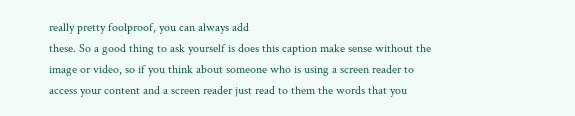really pretty foolproof, you can always add
these. So a good thing to ask yourself is does this caption make sense without the
image or video, so if you think about someone who is using a screen reader to
access your content and a screen reader just read to them the words that you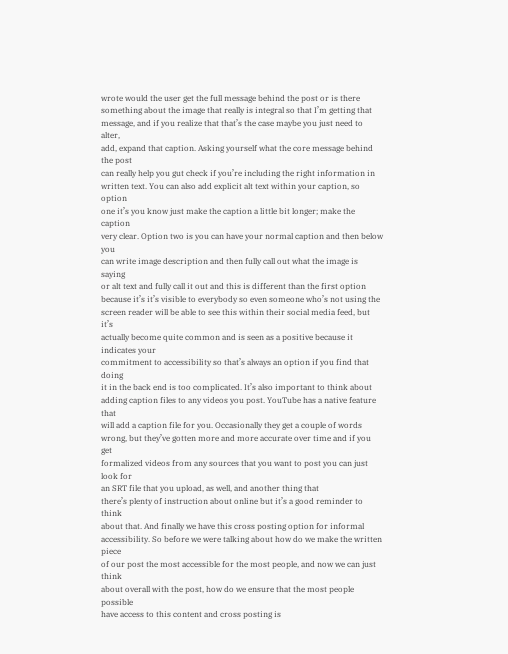wrote would the user get the full message behind the post or is there
something about the image that really is integral so that I’m getting that
message, and if you realize that that’s the case maybe you just need to alter,
add, expand that caption. Asking yourself what the core message behind the post
can really help you gut check if you’re including the right information in
written text. You can also add explicit alt text within your caption, so option
one it’s you know just make the caption a little bit longer; make the caption
very clear. Option two is you can have your normal caption and then below you
can write image description and then fully call out what the image is saying
or alt text and fully call it out and this is different than the first option
because it’s it’s visible to everybody so even someone who’s not using the
screen reader will be able to see this within their social media feed, but it’s
actually become quite common and is seen as a positive because it indicates your
commitment to accessibility so that’s always an option if you find that doing
it in the back end is too complicated. It’s also important to think about
adding caption files to any videos you post. YouTube has a native feature that
will add a caption file for you. Occasionally they get a couple of words
wrong, but they’ve gotten more and more accurate over time and if you get
formalized videos from any sources that you want to post you can just look for
an SRT file that you upload, as well, and another thing that
there’s plenty of instruction about online but it’s a good reminder to think
about that. And finally we have this cross posting option for informal
accessibility. So before we were talking about how do we make the written piece
of our post the most accessible for the most people, and now we can just think
about overall with the post, how do we ensure that the most people possible
have access to this content and cross posting is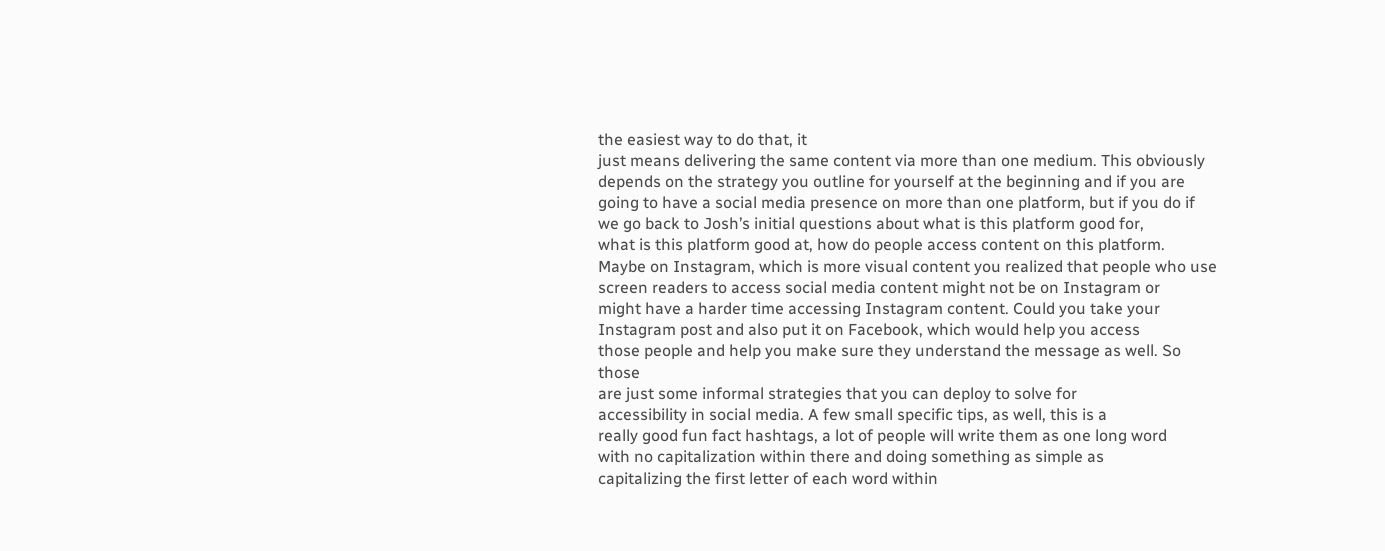the easiest way to do that, it
just means delivering the same content via more than one medium. This obviously
depends on the strategy you outline for yourself at the beginning and if you are
going to have a social media presence on more than one platform, but if you do if
we go back to Josh’s initial questions about what is this platform good for,
what is this platform good at, how do people access content on this platform.
Maybe on Instagram, which is more visual content you realized that people who use
screen readers to access social media content might not be on Instagram or
might have a harder time accessing Instagram content. Could you take your
Instagram post and also put it on Facebook, which would help you access
those people and help you make sure they understand the message as well. So those
are just some informal strategies that you can deploy to solve for
accessibility in social media. A few small specific tips, as well, this is a
really good fun fact hashtags, a lot of people will write them as one long word
with no capitalization within there and doing something as simple as
capitalizing the first letter of each word within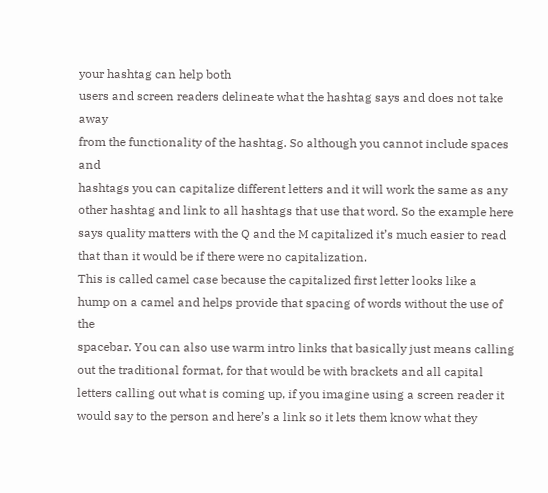your hashtag can help both
users and screen readers delineate what the hashtag says and does not take away
from the functionality of the hashtag. So although you cannot include spaces and
hashtags you can capitalize different letters and it will work the same as any
other hashtag and link to all hashtags that use that word. So the example here
says quality matters with the Q and the M capitalized it’s much easier to read
that than it would be if there were no capitalization.
This is called camel case because the capitalized first letter looks like a
hump on a camel and helps provide that spacing of words without the use of the
spacebar. You can also use warm intro links that basically just means calling
out the traditional format, for that would be with brackets and all capital
letters calling out what is coming up, if you imagine using a screen reader it
would say to the person and here’s a link so it lets them know what they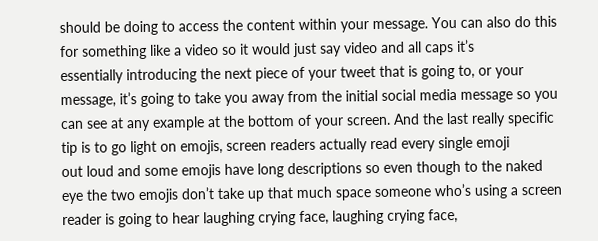should be doing to access the content within your message. You can also do this
for something like a video so it would just say video and all caps it’s
essentially introducing the next piece of your tweet that is going to, or your
message, it’s going to take you away from the initial social media message so you
can see at any example at the bottom of your screen. And the last really specific
tip is to go light on emojis, screen readers actually read every single emoji
out loud and some emojis have long descriptions so even though to the naked
eye the two emojis don’t take up that much space someone who’s using a screen
reader is going to hear laughing crying face, laughing crying face,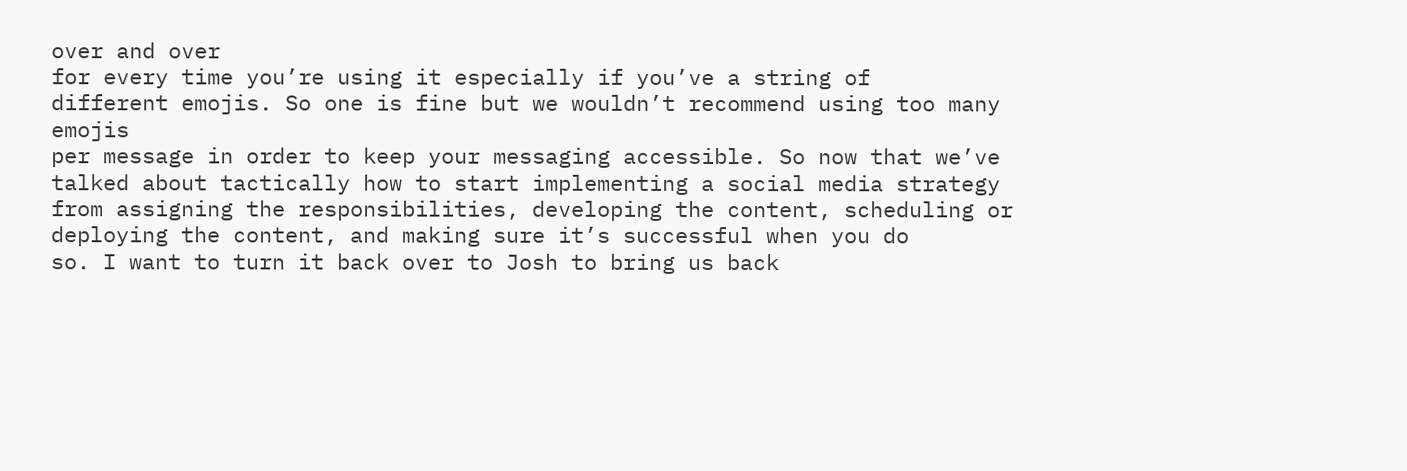over and over
for every time you’re using it especially if you’ve a string of
different emojis. So one is fine but we wouldn’t recommend using too many emojis
per message in order to keep your messaging accessible. So now that we’ve
talked about tactically how to start implementing a social media strategy
from assigning the responsibilities, developing the content, scheduling or deploying the content, and making sure it’s successful when you do
so. I want to turn it back over to Josh to bring us back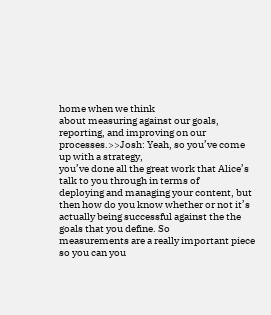home when we think
about measuring against our goals, reporting, and improving on our processes.>>Josh: Yeah, so you’ve come up with a strategy,
you’ve done all the great work that Alice’s talk to you through in terms of
deploying and managing your content, but then how do you know whether or not it’s
actually being successful against the the goals that you define. So
measurements are a really important piece so you can you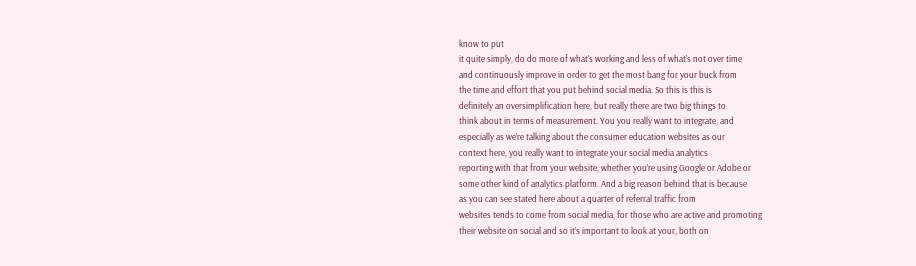know to put
it quite simply, do do more of what’s working and less of what’s not over time
and continuously improve in order to get the most bang for your buck from
the time and effort that you put behind social media. So this is this is
definitely an oversimplification here, but really there are two big things to
think about in terms of measurement. You you really want to integrate, and
especially as we’re talking about the consumer education websites as our
context here, you really want to integrate your social media analytics
reporting with that from your website, whether you’re using Google or Adobe or
some other kind of analytics platform. And a big reason behind that is because
as you can see stated here about a quarter of referral traffic from
websites tends to come from social media, for those who are active and promoting
their website on social and so it’s important to look at your, both on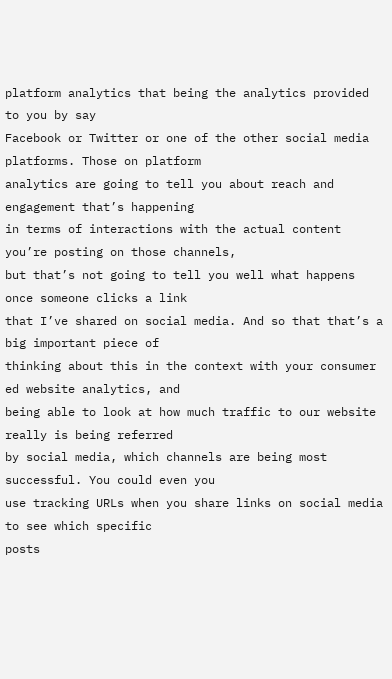platform analytics that being the analytics provided to you by say
Facebook or Twitter or one of the other social media platforms. Those on platform
analytics are going to tell you about reach and engagement that’s happening
in terms of interactions with the actual content you’re posting on those channels,
but that’s not going to tell you well what happens once someone clicks a link
that I’ve shared on social media. And so that that’s a big important piece of
thinking about this in the context with your consumer ed website analytics, and
being able to look at how much traffic to our website really is being referred
by social media, which channels are being most successful. You could even you
use tracking URLs when you share links on social media to see which specific
posts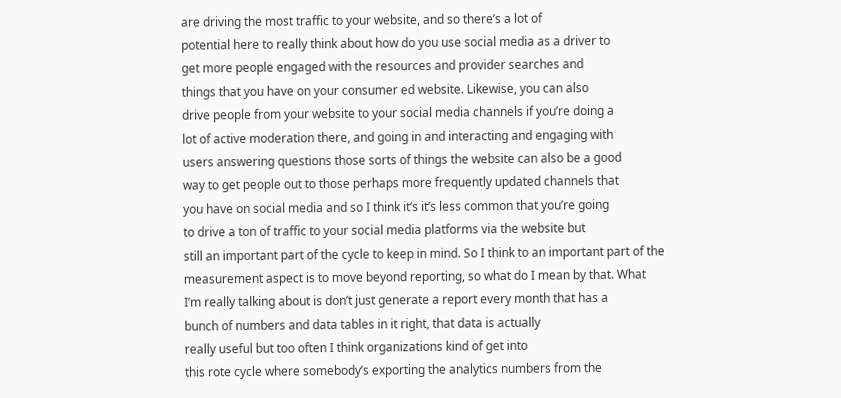are driving the most traffic to your website, and so there’s a lot of
potential here to really think about how do you use social media as a driver to
get more people engaged with the resources and provider searches and
things that you have on your consumer ed website. Likewise, you can also
drive people from your website to your social media channels if you’re doing a
lot of active moderation there, and going in and interacting and engaging with
users answering questions those sorts of things the website can also be a good
way to get people out to those perhaps more frequently updated channels that
you have on social media and so I think it’s it’s less common that you’re going
to drive a ton of traffic to your social media platforms via the website but
still an important part of the cycle to keep in mind. So I think to an important part of the
measurement aspect is to move beyond reporting, so what do I mean by that. What
I’m really talking about is don’t just generate a report every month that has a
bunch of numbers and data tables in it right, that data is actually
really useful but too often I think organizations kind of get into
this rote cycle where somebody’s exporting the analytics numbers from the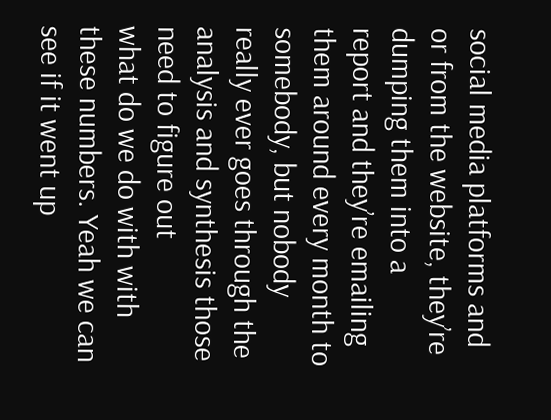social media platforms and or from the website, they’re dumping them into a
report and they’re emailing them around every month to somebody, but nobody
really ever goes through the analysis and synthesis those need to figure out
what do we do with with these numbers. Yeah we can see if it went up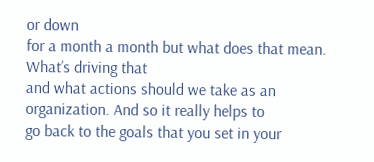or down
for a month a month but what does that mean. What’s driving that
and what actions should we take as an organization. And so it really helps to
go back to the goals that you set in your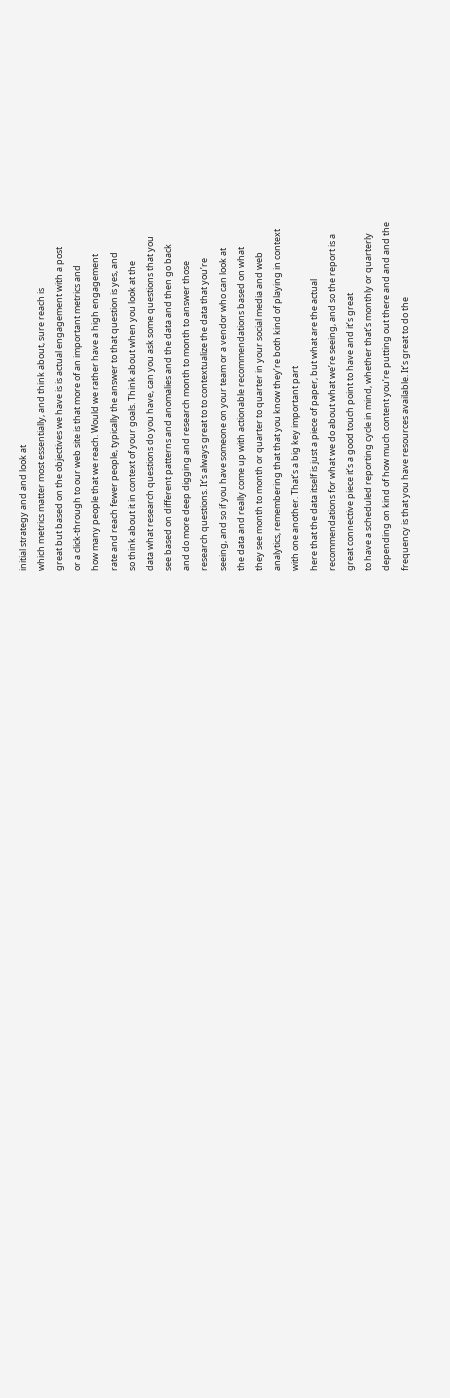initial strategy and and look at
which metrics matter most essentially, and think about, sure reach is
great but based on the objectives we have is is actual engagement with a post
or a click-through to our web site is that more of an important metrics and
how many people that we reach. Would we rather have a high engagement
rate and reach fewer people, typically the answer to that question is yes, and
so think about it in context of your goals. Think about when you look at the
data what research questions do you have, can you ask some questions that you
see based on different patterns and anomalies and the data and then go back
and do more deep digging and research month to month to answer those
research questions. It’s always great to to contextualize the data that you’re
seeing, and so if you have someone on your team or a vendor who can look at
the data and really come up with actionable recommendations based on what
they see month to month or quarter to quarter in your social media and web
analytics, remembering that that you know they’re both kind of playing in context
with one another. That’s a big key important part
here that the data itself is just a piece of paper, but what are the actual
recommendations for what we do about what we’re seeing, and so the report is a
great connective piece it’s a good touch point to have and it’s great
to have a scheduled reporting cycle in mind, whether that’s monthly or quarterly
depending on kind of how much content you’re putting out there and and and the
frequency is that you have resources available. It’s great to do the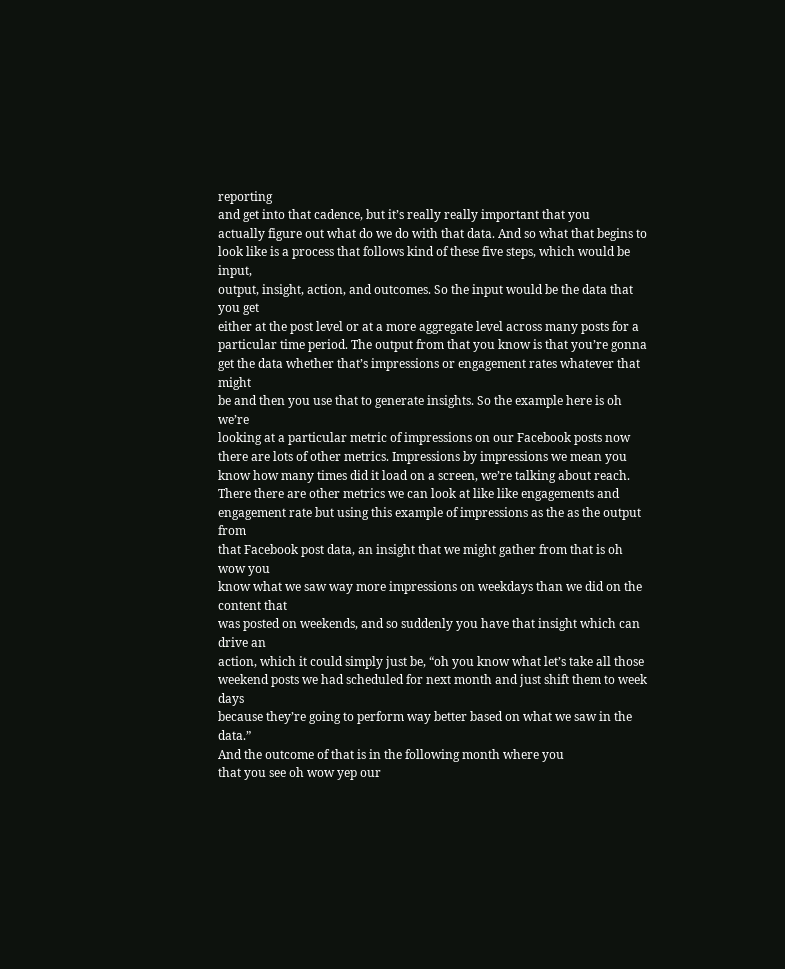reporting
and get into that cadence, but it’s really really important that you
actually figure out what do we do with that data. And so what that begins to
look like is a process that follows kind of these five steps, which would be input,
output, insight, action, and outcomes. So the input would be the data that you get
either at the post level or at a more aggregate level across many posts for a
particular time period. The output from that you know is that you’re gonna
get the data whether that’s impressions or engagement rates whatever that might
be and then you use that to generate insights. So the example here is oh we’re
looking at a particular metric of impressions on our Facebook posts now
there are lots of other metrics. Impressions by impressions we mean you
know how many times did it load on a screen, we’re talking about reach.
There there are other metrics we can look at like like engagements and
engagement rate but using this example of impressions as the as the output from
that Facebook post data, an insight that we might gather from that is oh wow you
know what we saw way more impressions on weekdays than we did on the content that
was posted on weekends, and so suddenly you have that insight which can drive an
action, which it could simply just be, “oh you know what let’s take all those
weekend posts we had scheduled for next month and just shift them to week days
because they’re going to perform way better based on what we saw in the data.”
And the outcome of that is in the following month where you
that you see oh wow yep our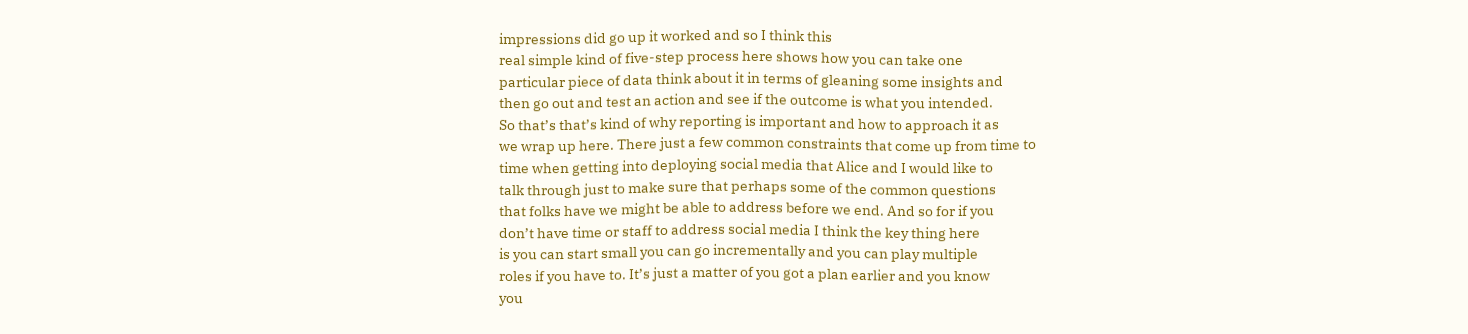impressions did go up it worked and so I think this
real simple kind of five-step process here shows how you can take one
particular piece of data think about it in terms of gleaning some insights and
then go out and test an action and see if the outcome is what you intended.
So that’s that’s kind of why reporting is important and how to approach it as
we wrap up here. There just a few common constraints that come up from time to
time when getting into deploying social media that Alice and I would like to
talk through just to make sure that perhaps some of the common questions
that folks have we might be able to address before we end. And so for if you
don’t have time or staff to address social media I think the key thing here
is you can start small you can go incrementally and you can play multiple
roles if you have to. It’s just a matter of you got a plan earlier and you know
you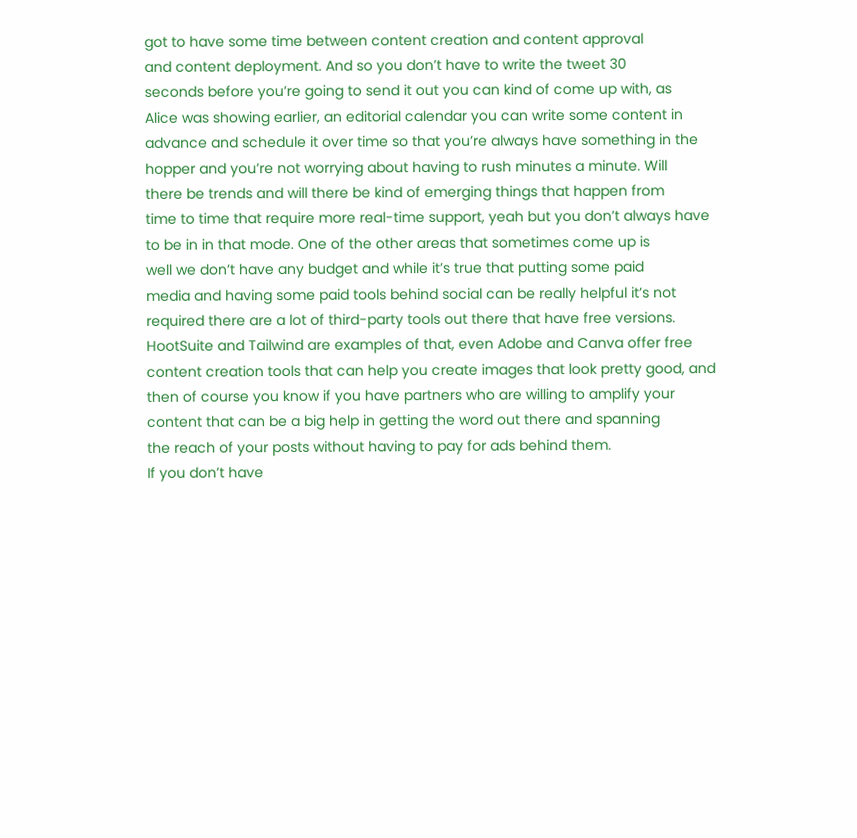got to have some time between content creation and content approval
and content deployment. And so you don’t have to write the tweet 30
seconds before you’re going to send it out you can kind of come up with, as
Alice was showing earlier, an editorial calendar you can write some content in
advance and schedule it over time so that you’re always have something in the
hopper and you’re not worrying about having to rush minutes a minute. Will
there be trends and will there be kind of emerging things that happen from
time to time that require more real-time support, yeah but you don’t always have
to be in in that mode. One of the other areas that sometimes come up is
well we don’t have any budget and while it’s true that putting some paid
media and having some paid tools behind social can be really helpful it’s not
required there are a lot of third-party tools out there that have free versions.
HootSuite and Tailwind are examples of that, even Adobe and Canva offer free
content creation tools that can help you create images that look pretty good, and
then of course you know if you have partners who are willing to amplify your
content that can be a big help in getting the word out there and spanning
the reach of your posts without having to pay for ads behind them.
If you don’t have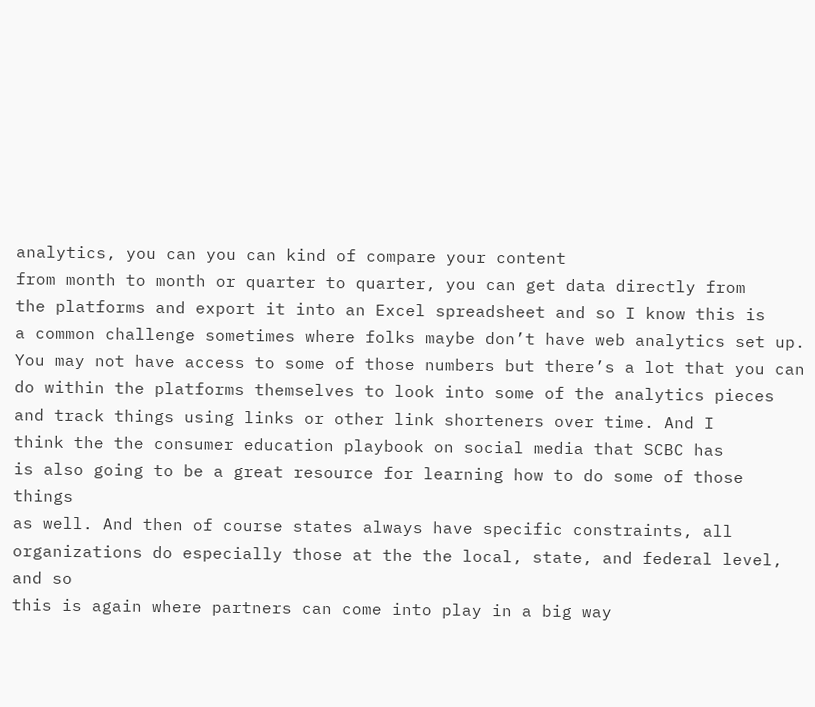analytics, you can you can kind of compare your content
from month to month or quarter to quarter, you can get data directly from
the platforms and export it into an Excel spreadsheet and so I know this is
a common challenge sometimes where folks maybe don’t have web analytics set up.
You may not have access to some of those numbers but there’s a lot that you can
do within the platforms themselves to look into some of the analytics pieces
and track things using links or other link shorteners over time. And I
think the the consumer education playbook on social media that SCBC has
is also going to be a great resource for learning how to do some of those things
as well. And then of course states always have specific constraints, all
organizations do especially those at the the local, state, and federal level, and so
this is again where partners can come into play in a big way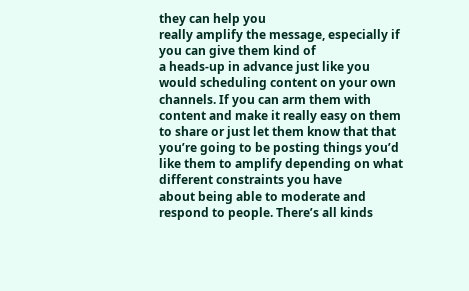they can help you
really amplify the message, especially if you can give them kind of
a heads-up in advance just like you would scheduling content on your own
channels. If you can arm them with content and make it really easy on them
to share or just let them know that that you’re going to be posting things you’d
like them to amplify depending on what different constraints you have
about being able to moderate and respond to people. There’s all kinds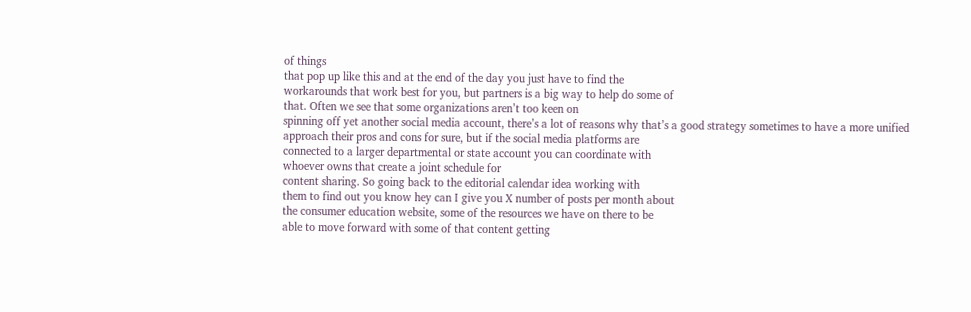of things
that pop up like this and at the end of the day you just have to find the
workarounds that work best for you, but partners is a big way to help do some of
that. Often we see that some organizations aren’t too keen on
spinning off yet another social media account, there’s a lot of reasons why that’s a good strategy sometimes to have a more unified
approach their pros and cons for sure, but if the social media platforms are
connected to a larger departmental or state account you can coordinate with
whoever owns that create a joint schedule for
content sharing. So going back to the editorial calendar idea working with
them to find out you know hey can I give you X number of posts per month about
the consumer education website, some of the resources we have on there to be
able to move forward with some of that content getting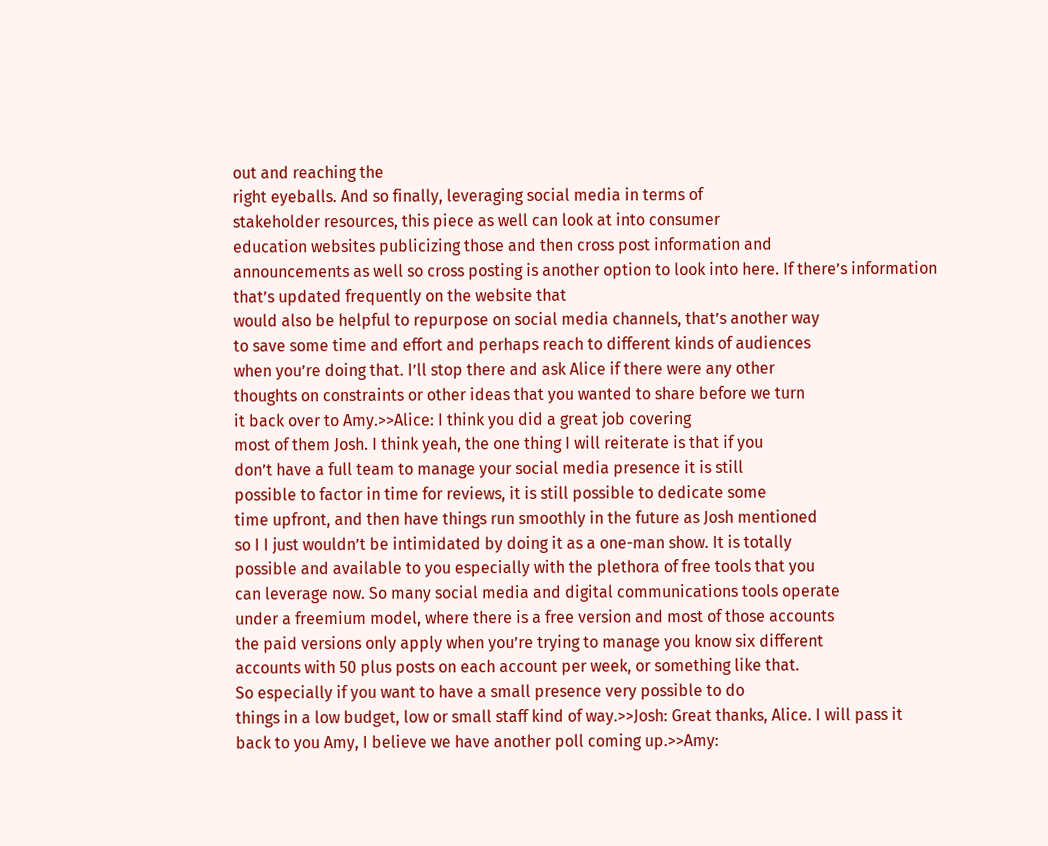out and reaching the
right eyeballs. And so finally, leveraging social media in terms of
stakeholder resources, this piece as well can look at into consumer
education websites publicizing those and then cross post information and
announcements as well so cross posting is another option to look into here. If there’s information that’s updated frequently on the website that
would also be helpful to repurpose on social media channels, that’s another way
to save some time and effort and perhaps reach to different kinds of audiences
when you’re doing that. I’ll stop there and ask Alice if there were any other
thoughts on constraints or other ideas that you wanted to share before we turn
it back over to Amy.>>Alice: I think you did a great job covering
most of them Josh. I think yeah, the one thing I will reiterate is that if you
don’t have a full team to manage your social media presence it is still
possible to factor in time for reviews, it is still possible to dedicate some
time upfront, and then have things run smoothly in the future as Josh mentioned
so I I just wouldn’t be intimidated by doing it as a one-man show. It is totally
possible and available to you especially with the plethora of free tools that you
can leverage now. So many social media and digital communications tools operate
under a freemium model, where there is a free version and most of those accounts
the paid versions only apply when you’re trying to manage you know six different
accounts with 50 plus posts on each account per week, or something like that.
So especially if you want to have a small presence very possible to do
things in a low budget, low or small staff kind of way.>>Josh: Great thanks, Alice. I will pass it
back to you Amy, I believe we have another poll coming up.>>Amy: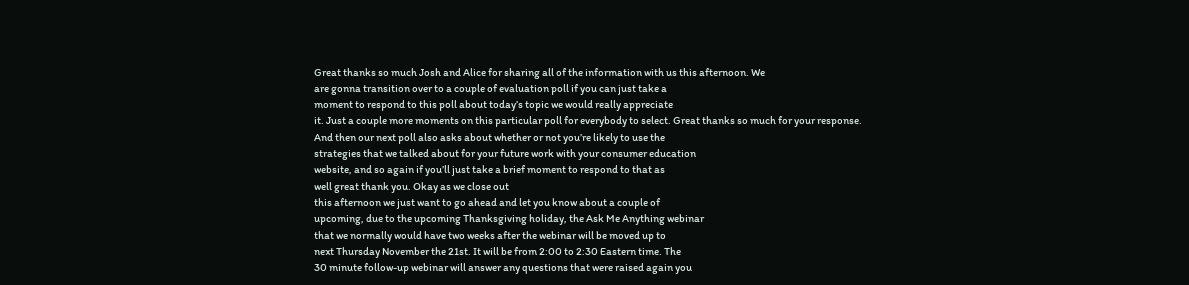Great thanks so much Josh and Alice for sharing all of the information with us this afternoon. We
are gonna transition over to a couple of evaluation poll if you can just take a
moment to respond to this poll about today’s topic we would really appreciate
it. Just a couple more moments on this particular poll for everybody to select. Great thanks so much for your response.
And then our next poll also asks about whether or not you’re likely to use the
strategies that we talked about for your future work with your consumer education
website, and so again if you’ll just take a brief moment to respond to that as
well great thank you. Okay as we close out
this afternoon we just want to go ahead and let you know about a couple of
upcoming, due to the upcoming Thanksgiving holiday, the Ask Me Anything webinar
that we normally would have two weeks after the webinar will be moved up to
next Thursday November the 21st. It will be from 2:00 to 2:30 Eastern time. The
30 minute follow-up webinar will answer any questions that were raised again you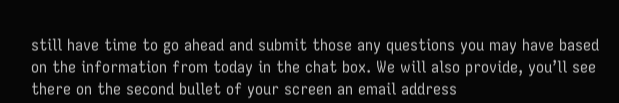still have time to go ahead and submit those any questions you may have based
on the information from today in the chat box. We will also provide, you’ll see
there on the second bullet of your screen an email address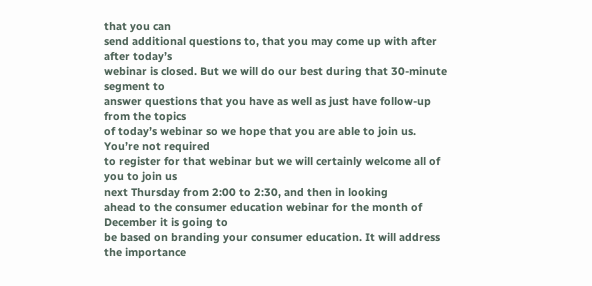that you can
send additional questions to, that you may come up with after after today’s
webinar is closed. But we will do our best during that 30-minute segment to
answer questions that you have as well as just have follow-up from the topics
of today’s webinar so we hope that you are able to join us. You’re not required
to register for that webinar but we will certainly welcome all of you to join us
next Thursday from 2:00 to 2:30, and then in looking
ahead to the consumer education webinar for the month of December it is going to
be based on branding your consumer education. It will address the importance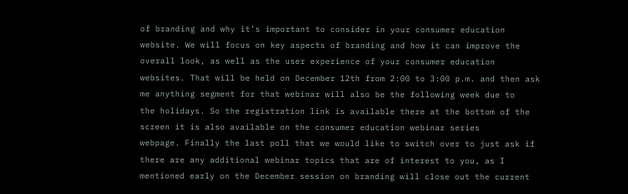of branding and why it’s important to consider in your consumer education
website. We will focus on key aspects of branding and how it can improve the
overall look, as well as the user experience of your consumer education
websites. That will be held on December 12th from 2:00 to 3:00 p.m. and then ask
me anything segment for that webinar will also be the following week due to
the holidays. So the registration link is available there at the bottom of the
screen it is also available on the consumer education webinar series
webpage. Finally the last poll that we would like to switch over to just ask if
there are any additional webinar topics that are of interest to you, as I
mentioned early on the December session on branding will close out the current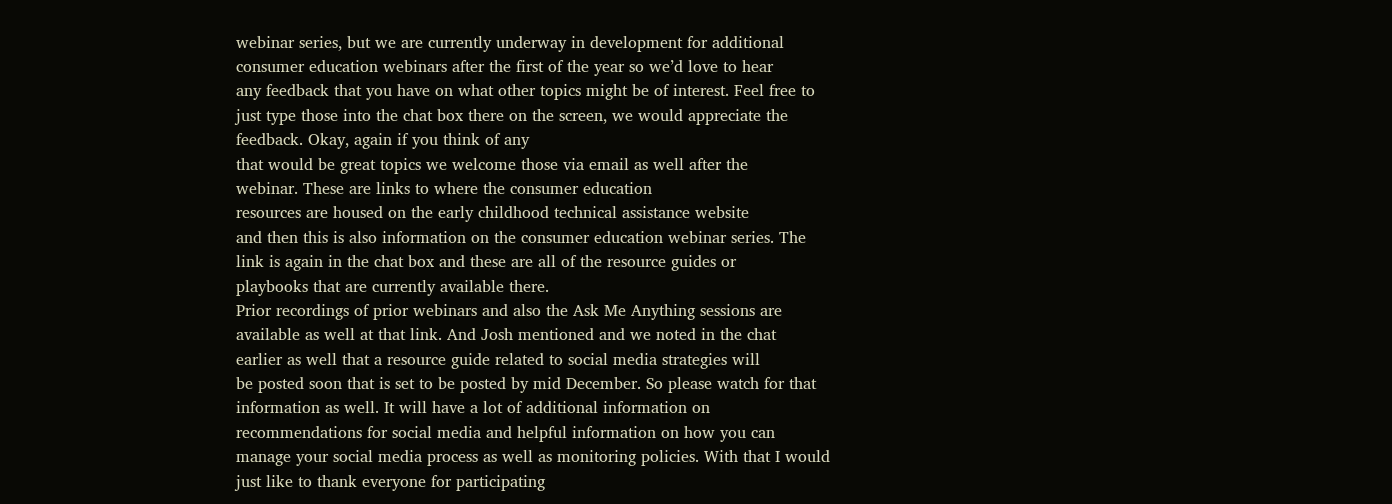webinar series, but we are currently underway in development for additional
consumer education webinars after the first of the year so we’d love to hear
any feedback that you have on what other topics might be of interest. Feel free to
just type those into the chat box there on the screen, we would appreciate the
feedback. Okay, again if you think of any
that would be great topics we welcome those via email as well after the
webinar. These are links to where the consumer education
resources are housed on the early childhood technical assistance website
and then this is also information on the consumer education webinar series. The
link is again in the chat box and these are all of the resource guides or
playbooks that are currently available there.
Prior recordings of prior webinars and also the Ask Me Anything sessions are
available as well at that link. And Josh mentioned and we noted in the chat
earlier as well that a resource guide related to social media strategies will
be posted soon that is set to be posted by mid December. So please watch for that
information as well. It will have a lot of additional information on
recommendations for social media and helpful information on how you can
manage your social media process as well as monitoring policies. With that I would
just like to thank everyone for participating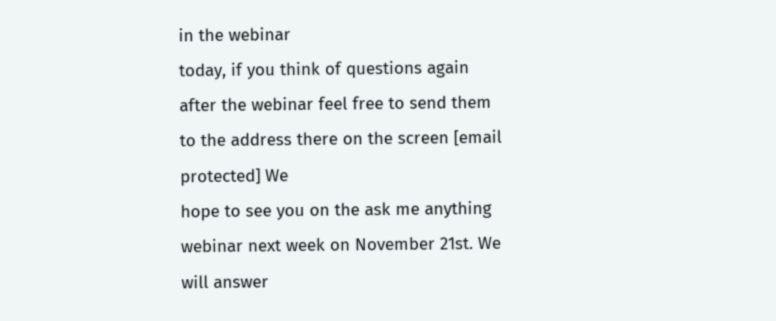in the webinar
today, if you think of questions again after the webinar feel free to send them
to the address there on the screen [email protected] We
hope to see you on the ask me anything webinar next week on November 21st. We
will answer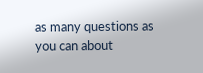as many questions as you can about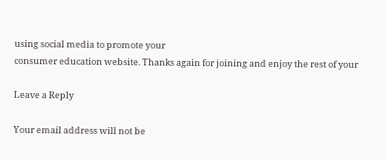using social media to promote your
consumer education website. Thanks again for joining and enjoy the rest of your

Leave a Reply

Your email address will not be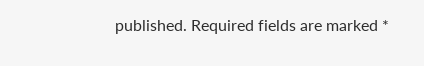published. Required fields are marked *